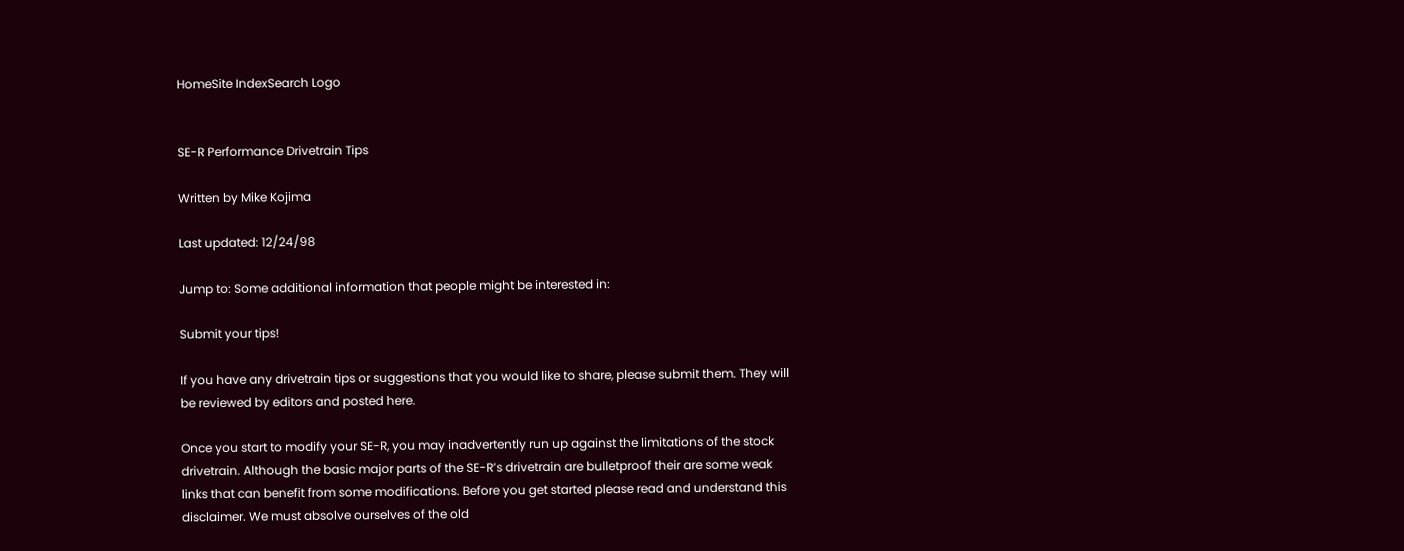HomeSite IndexSearch Logo


SE-R Performance Drivetrain Tips

Written by Mike Kojima

Last updated: 12/24/98

Jump to: Some additional information that people might be interested in:

Submit your tips!

If you have any drivetrain tips or suggestions that you would like to share, please submit them. They will be reviewed by editors and posted here.

Once you start to modify your SE-R, you may inadvertently run up against the limitations of the stock drivetrain. Although the basic major parts of the SE-R’s drivetrain are bulletproof their are some weak links that can benefit from some modifications. Before you get started please read and understand this disclaimer. We must absolve ourselves of the old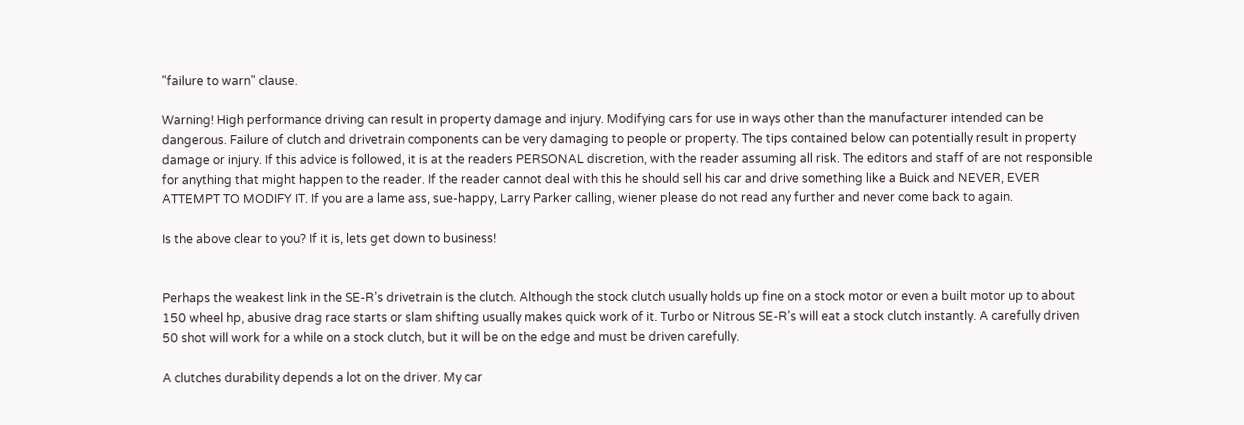"failure to warn" clause.

Warning! High performance driving can result in property damage and injury. Modifying cars for use in ways other than the manufacturer intended can be dangerous. Failure of clutch and drivetrain components can be very damaging to people or property. The tips contained below can potentially result in property damage or injury. If this advice is followed, it is at the readers PERSONAL discretion, with the reader assuming all risk. The editors and staff of are not responsible for anything that might happen to the reader. If the reader cannot deal with this he should sell his car and drive something like a Buick and NEVER, EVER ATTEMPT TO MODIFY IT. If you are a lame ass, sue-happy, Larry Parker calling, wiener please do not read any further and never come back to again.

Is the above clear to you? If it is, lets get down to business!


Perhaps the weakest link in the SE-R’s drivetrain is the clutch. Although the stock clutch usually holds up fine on a stock motor or even a built motor up to about 150 wheel hp, abusive drag race starts or slam shifting usually makes quick work of it. Turbo or Nitrous SE-R’s will eat a stock clutch instantly. A carefully driven 50 shot will work for a while on a stock clutch, but it will be on the edge and must be driven carefully.

A clutches durability depends a lot on the driver. My car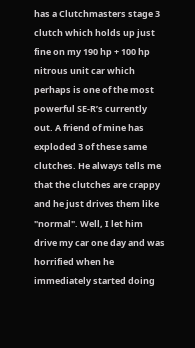has a Clutchmasters stage 3 clutch which holds up just fine on my 190 hp + 100 hp nitrous unit car which perhaps is one of the most powerful SE-R’s currently out. A friend of mine has exploded 3 of these same clutches. He always tells me that the clutches are crappy and he just drives them like "normal". Well, I let him drive my car one day and was horrified when he immediately started doing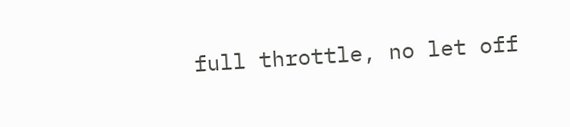full throttle, no let off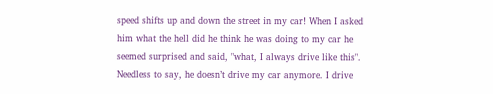speed shifts up and down the street in my car! When I asked him what the hell did he think he was doing to my car he seemed surprised and said, "what, I always drive like this". Needless to say, he doesn’t drive my car anymore. I drive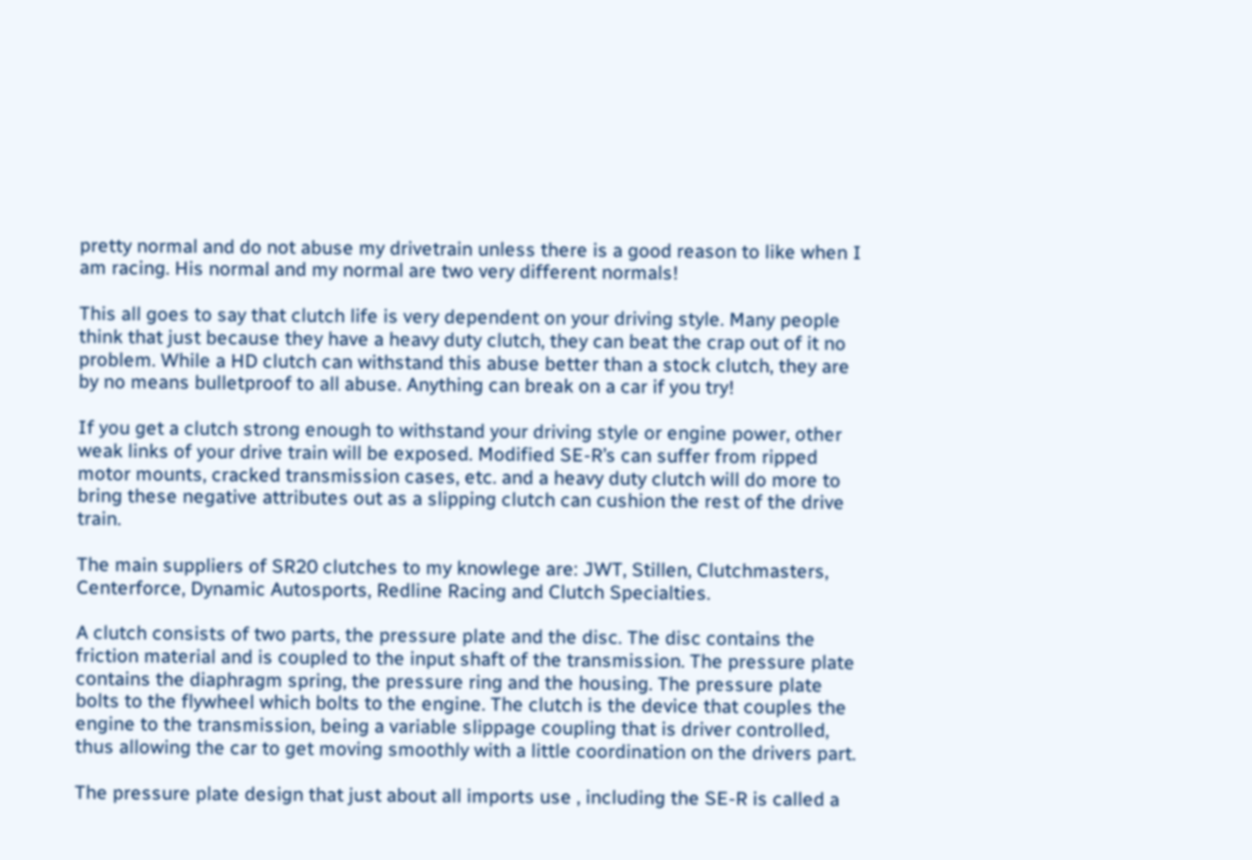pretty normal and do not abuse my drivetrain unless there is a good reason to like when I am racing. His normal and my normal are two very different normals!

This all goes to say that clutch life is very dependent on your driving style. Many people think that just because they have a heavy duty clutch, they can beat the crap out of it no problem. While a HD clutch can withstand this abuse better than a stock clutch, they are by no means bulletproof to all abuse. Anything can break on a car if you try!

If you get a clutch strong enough to withstand your driving style or engine power, other weak links of your drive train will be exposed. Modified SE-R’s can suffer from ripped motor mounts, cracked transmission cases, etc. and a heavy duty clutch will do more to bring these negative attributes out as a slipping clutch can cushion the rest of the drive train.

The main suppliers of SR20 clutches to my knowlege are: JWT, Stillen, Clutchmasters, Centerforce, Dynamic Autosports, Redline Racing and Clutch Specialties.

A clutch consists of two parts, the pressure plate and the disc. The disc contains the friction material and is coupled to the input shaft of the transmission. The pressure plate contains the diaphragm spring, the pressure ring and the housing. The pressure plate bolts to the flywheel which bolts to the engine. The clutch is the device that couples the engine to the transmission, being a variable slippage coupling that is driver controlled, thus allowing the car to get moving smoothly with a little coordination on the drivers part.

The pressure plate design that just about all imports use , including the SE-R is called a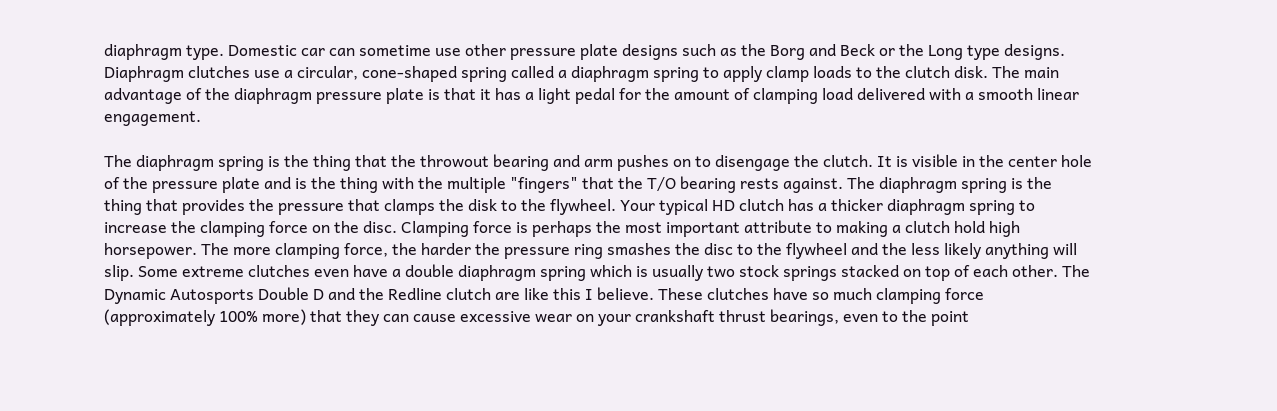diaphragm type. Domestic car can sometime use other pressure plate designs such as the Borg and Beck or the Long type designs. Diaphragm clutches use a circular, cone-shaped spring called a diaphragm spring to apply clamp loads to the clutch disk. The main advantage of the diaphragm pressure plate is that it has a light pedal for the amount of clamping load delivered with a smooth linear engagement.

The diaphragm spring is the thing that the throwout bearing and arm pushes on to disengage the clutch. It is visible in the center hole of the pressure plate and is the thing with the multiple "fingers" that the T/O bearing rests against. The diaphragm spring is the thing that provides the pressure that clamps the disk to the flywheel. Your typical HD clutch has a thicker diaphragm spring to increase the clamping force on the disc. Clamping force is perhaps the most important attribute to making a clutch hold high horsepower. The more clamping force, the harder the pressure ring smashes the disc to the flywheel and the less likely anything will slip. Some extreme clutches even have a double diaphragm spring which is usually two stock springs stacked on top of each other. The Dynamic Autosports Double D and the Redline clutch are like this I believe. These clutches have so much clamping force (approximately 100% more) that they can cause excessive wear on your crankshaft thrust bearings, even to the point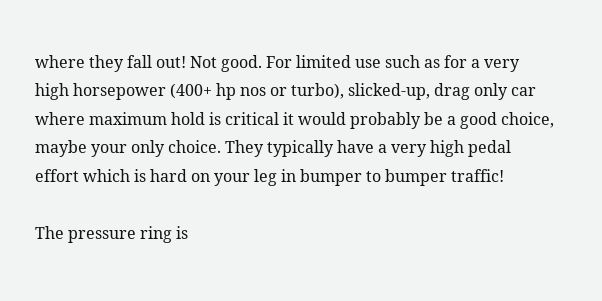where they fall out! Not good. For limited use such as for a very high horsepower (400+ hp nos or turbo), slicked-up, drag only car where maximum hold is critical it would probably be a good choice, maybe your only choice. They typically have a very high pedal effort which is hard on your leg in bumper to bumper traffic!

The pressure ring is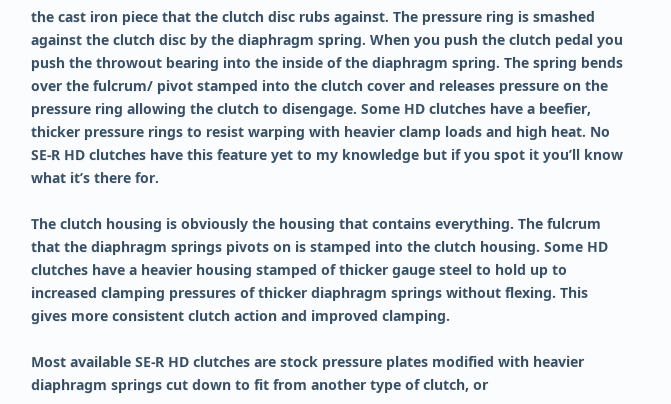the cast iron piece that the clutch disc rubs against. The pressure ring is smashed against the clutch disc by the diaphragm spring. When you push the clutch pedal you push the throwout bearing into the inside of the diaphragm spring. The spring bends over the fulcrum/ pivot stamped into the clutch cover and releases pressure on the pressure ring allowing the clutch to disengage. Some HD clutches have a beefier, thicker pressure rings to resist warping with heavier clamp loads and high heat. No SE-R HD clutches have this feature yet to my knowledge but if you spot it you’ll know what it’s there for.

The clutch housing is obviously the housing that contains everything. The fulcrum that the diaphragm springs pivots on is stamped into the clutch housing. Some HD clutches have a heavier housing stamped of thicker gauge steel to hold up to increased clamping pressures of thicker diaphragm springs without flexing. This gives more consistent clutch action and improved clamping.

Most available SE-R HD clutches are stock pressure plates modified with heavier diaphragm springs cut down to fit from another type of clutch, or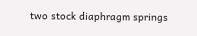two stock diaphragm springs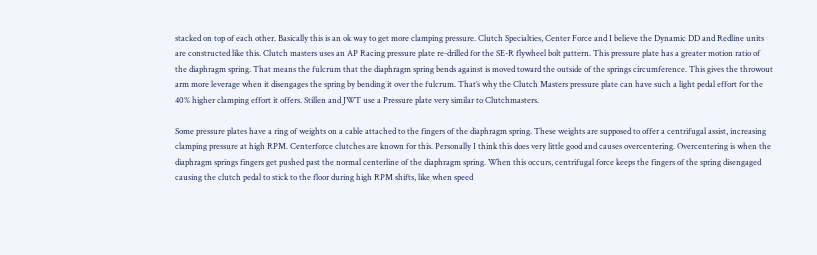stacked on top of each other. Basically this is an ok way to get more clamping pressure. Clutch Specialties, Center Force and I believe the Dynamic DD and Redline units are constructed like this. Clutch masters uses an AP Racing pressure plate re-drilled for the SE-R flywheel bolt pattern. This pressure plate has a greater motion ratio of the diaphragm spring. That means the fulcrum that the diaphragm spring bends against is moved toward the outside of the springs circumference. This gives the throwout arm more leverage when it disengages the spring by bending it over the fulcrum. That’s why the Clutch Masters pressure plate can have such a light pedal effort for the 40% higher clamping effort it offers. Stillen and JWT use a Pressure plate very similar to Clutchmasters.

Some pressure plates have a ring of weights on a cable attached to the fingers of the diaphragm spring. These weights are supposed to offer a centrifugal assist, increasing clamping pressure at high RPM. Centerforce clutches are known for this. Personally I think this does very little good and causes overcentering. Overcentering is when the diaphragm springs fingers get pushed past the normal centerline of the diaphragm spring. When this occurs, centrifugal force keeps the fingers of the spring disengaged causing the clutch pedal to stick to the floor during high RPM shifts, like when speed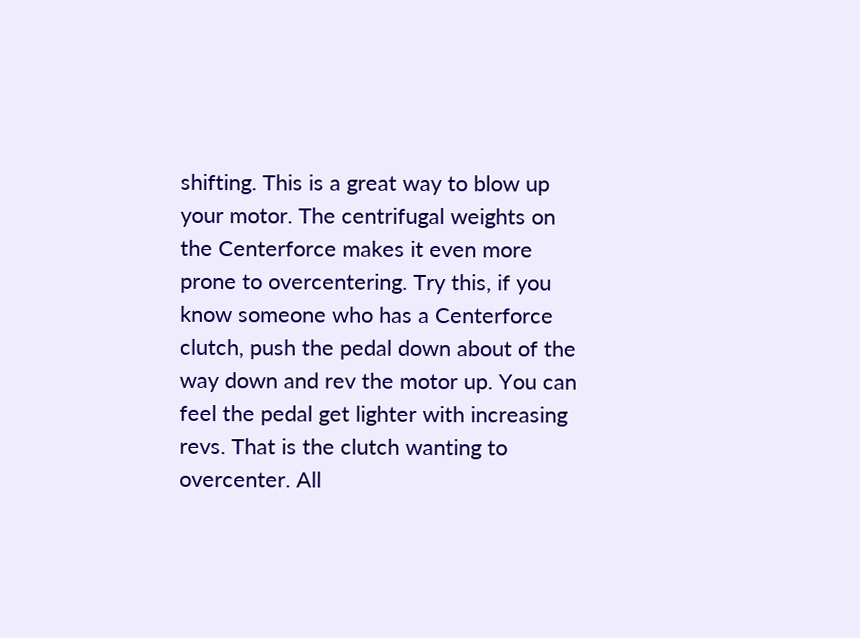shifting. This is a great way to blow up your motor. The centrifugal weights on the Centerforce makes it even more prone to overcentering. Try this, if you know someone who has a Centerforce clutch, push the pedal down about of the way down and rev the motor up. You can feel the pedal get lighter with increasing revs. That is the clutch wanting to overcenter. All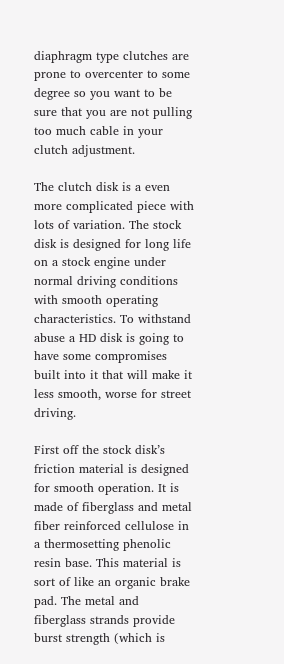diaphragm type clutches are prone to overcenter to some degree so you want to be sure that you are not pulling too much cable in your clutch adjustment.

The clutch disk is a even more complicated piece with lots of variation. The stock disk is designed for long life on a stock engine under normal driving conditions with smooth operating characteristics. To withstand abuse a HD disk is going to have some compromises built into it that will make it less smooth, worse for street driving.

First off the stock disk’s friction material is designed for smooth operation. It is made of fiberglass and metal fiber reinforced cellulose in a thermosetting phenolic resin base. This material is sort of like an organic brake pad. The metal and fiberglass strands provide burst strength (which is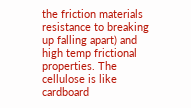the friction materials resistance to breaking up falling apart) and high temp frictional properties. The cellulose is like cardboard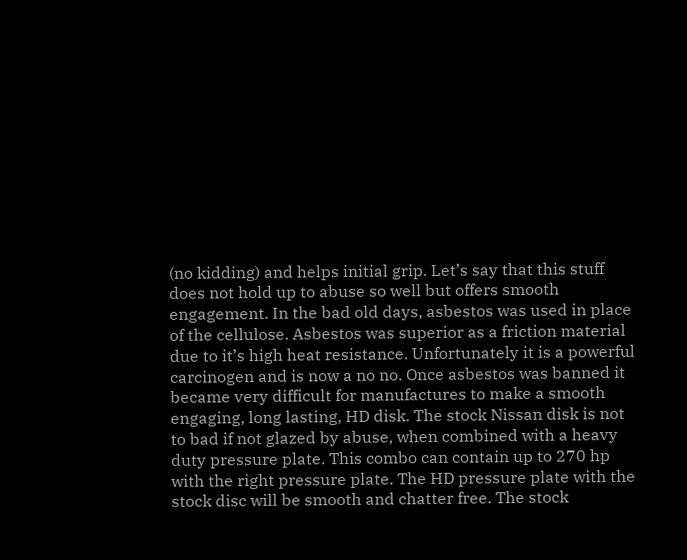(no kidding) and helps initial grip. Let’s say that this stuff does not hold up to abuse so well but offers smooth engagement. In the bad old days, asbestos was used in place of the cellulose. Asbestos was superior as a friction material due to it’s high heat resistance. Unfortunately it is a powerful carcinogen and is now a no no. Once asbestos was banned it became very difficult for manufactures to make a smooth engaging, long lasting, HD disk. The stock Nissan disk is not to bad if not glazed by abuse, when combined with a heavy duty pressure plate. This combo can contain up to 270 hp with the right pressure plate. The HD pressure plate with the stock disc will be smooth and chatter free. The stock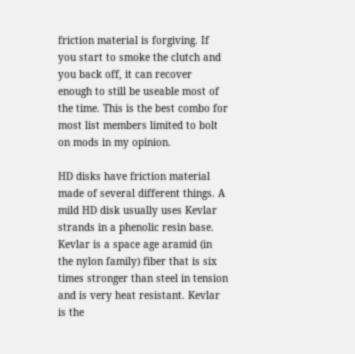friction material is forgiving. If you start to smoke the clutch and you back off, it can recover enough to still be useable most of the time. This is the best combo for most list members limited to bolt on mods in my opinion.

HD disks have friction material made of several different things. A mild HD disk usually uses Kevlar strands in a phenolic resin base. Kevlar is a space age aramid (in the nylon family) fiber that is six times stronger than steel in tension and is very heat resistant. Kevlar is the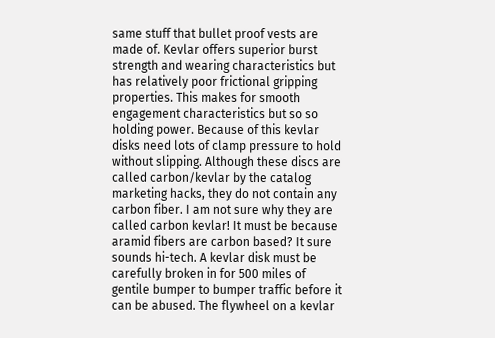same stuff that bullet proof vests are made of. Kevlar offers superior burst strength and wearing characteristics but has relatively poor frictional gripping properties. This makes for smooth engagement characteristics but so so holding power. Because of this kevlar disks need lots of clamp pressure to hold without slipping. Although these discs are called carbon/kevlar by the catalog marketing hacks, they do not contain any carbon fiber. I am not sure why they are called carbon kevlar! It must be because aramid fibers are carbon based? It sure sounds hi-tech. A kevlar disk must be carefully broken in for 500 miles of gentile bumper to bumper traffic before it can be abused. The flywheel on a kevlar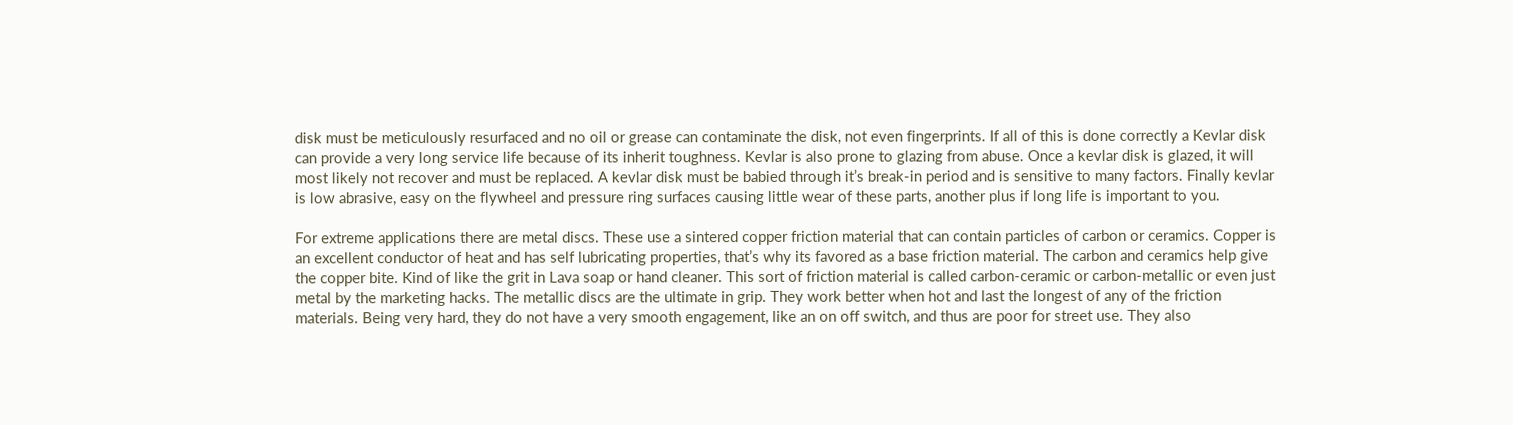disk must be meticulously resurfaced and no oil or grease can contaminate the disk, not even fingerprints. If all of this is done correctly a Kevlar disk can provide a very long service life because of its inherit toughness. Kevlar is also prone to glazing from abuse. Once a kevlar disk is glazed, it will most likely not recover and must be replaced. A kevlar disk must be babied through it’s break-in period and is sensitive to many factors. Finally kevlar is low abrasive, easy on the flywheel and pressure ring surfaces causing little wear of these parts, another plus if long life is important to you.

For extreme applications there are metal discs. These use a sintered copper friction material that can contain particles of carbon or ceramics. Copper is an excellent conductor of heat and has self lubricating properties, that’s why its favored as a base friction material. The carbon and ceramics help give the copper bite. Kind of like the grit in Lava soap or hand cleaner. This sort of friction material is called carbon-ceramic or carbon-metallic or even just metal by the marketing hacks. The metallic discs are the ultimate in grip. They work better when hot and last the longest of any of the friction materials. Being very hard, they do not have a very smooth engagement, like an on off switch, and thus are poor for street use. They also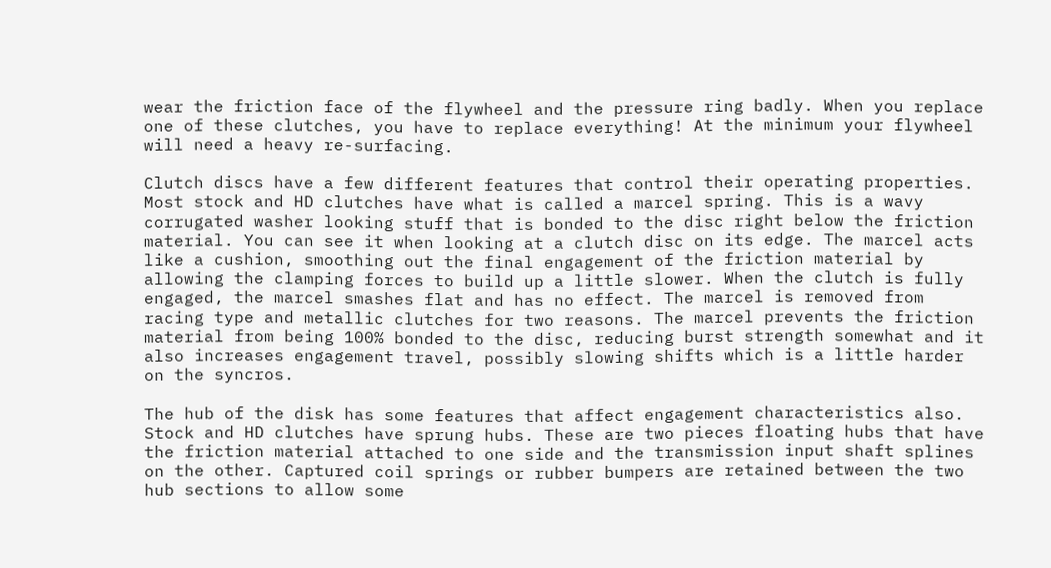wear the friction face of the flywheel and the pressure ring badly. When you replace one of these clutches, you have to replace everything! At the minimum your flywheel will need a heavy re-surfacing.

Clutch discs have a few different features that control their operating properties. Most stock and HD clutches have what is called a marcel spring. This is a wavy corrugated washer looking stuff that is bonded to the disc right below the friction material. You can see it when looking at a clutch disc on its edge. The marcel acts like a cushion, smoothing out the final engagement of the friction material by allowing the clamping forces to build up a little slower. When the clutch is fully engaged, the marcel smashes flat and has no effect. The marcel is removed from racing type and metallic clutches for two reasons. The marcel prevents the friction material from being 100% bonded to the disc, reducing burst strength somewhat and it also increases engagement travel, possibly slowing shifts which is a little harder on the syncros.

The hub of the disk has some features that affect engagement characteristics also. Stock and HD clutches have sprung hubs. These are two pieces floating hubs that have the friction material attached to one side and the transmission input shaft splines on the other. Captured coil springs or rubber bumpers are retained between the two hub sections to allow some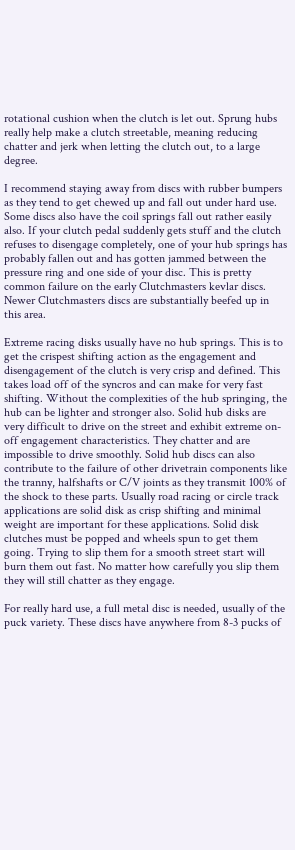rotational cushion when the clutch is let out. Sprung hubs really help make a clutch streetable, meaning reducing chatter and jerk when letting the clutch out, to a large degree.

I recommend staying away from discs with rubber bumpers as they tend to get chewed up and fall out under hard use. Some discs also have the coil springs fall out rather easily also. If your clutch pedal suddenly gets stuff and the clutch refuses to disengage completely, one of your hub springs has probably fallen out and has gotten jammed between the pressure ring and one side of your disc. This is pretty common failure on the early Clutchmasters kevlar discs. Newer Clutchmasters discs are substantially beefed up in this area.

Extreme racing disks usually have no hub springs. This is to get the crispest shifting action as the engagement and disengagement of the clutch is very crisp and defined. This takes load off of the syncros and can make for very fast shifting. Without the complexities of the hub springing, the hub can be lighter and stronger also. Solid hub disks are very difficult to drive on the street and exhibit extreme on-off engagement characteristics. They chatter and are impossible to drive smoothly. Solid hub discs can also contribute to the failure of other drivetrain components like the tranny, halfshafts or C/V joints as they transmit 100% of the shock to these parts. Usually road racing or circle track applications are solid disk as crisp shifting and minimal weight are important for these applications. Solid disk clutches must be popped and wheels spun to get them going. Trying to slip them for a smooth street start will burn them out fast. No matter how carefully you slip them they will still chatter as they engage.

For really hard use, a full metal disc is needed, usually of the puck variety. These discs have anywhere from 8-3 pucks of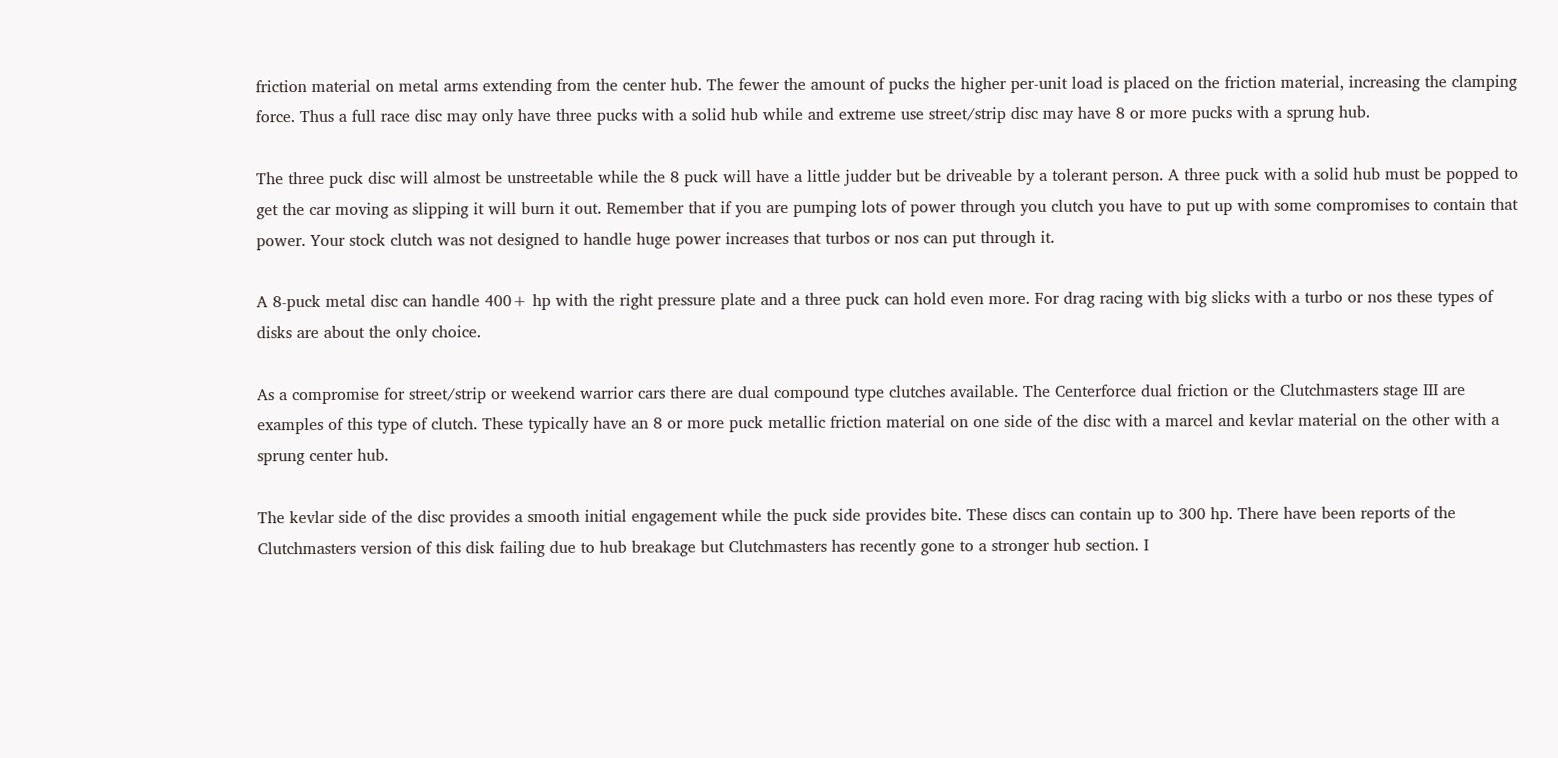friction material on metal arms extending from the center hub. The fewer the amount of pucks the higher per-unit load is placed on the friction material, increasing the clamping force. Thus a full race disc may only have three pucks with a solid hub while and extreme use street/strip disc may have 8 or more pucks with a sprung hub.

The three puck disc will almost be unstreetable while the 8 puck will have a little judder but be driveable by a tolerant person. A three puck with a solid hub must be popped to get the car moving as slipping it will burn it out. Remember that if you are pumping lots of power through you clutch you have to put up with some compromises to contain that power. Your stock clutch was not designed to handle huge power increases that turbos or nos can put through it.

A 8-puck metal disc can handle 400+ hp with the right pressure plate and a three puck can hold even more. For drag racing with big slicks with a turbo or nos these types of disks are about the only choice.

As a compromise for street/strip or weekend warrior cars there are dual compound type clutches available. The Centerforce dual friction or the Clutchmasters stage III are examples of this type of clutch. These typically have an 8 or more puck metallic friction material on one side of the disc with a marcel and kevlar material on the other with a sprung center hub.

The kevlar side of the disc provides a smooth initial engagement while the puck side provides bite. These discs can contain up to 300 hp. There have been reports of the Clutchmasters version of this disk failing due to hub breakage but Clutchmasters has recently gone to a stronger hub section. I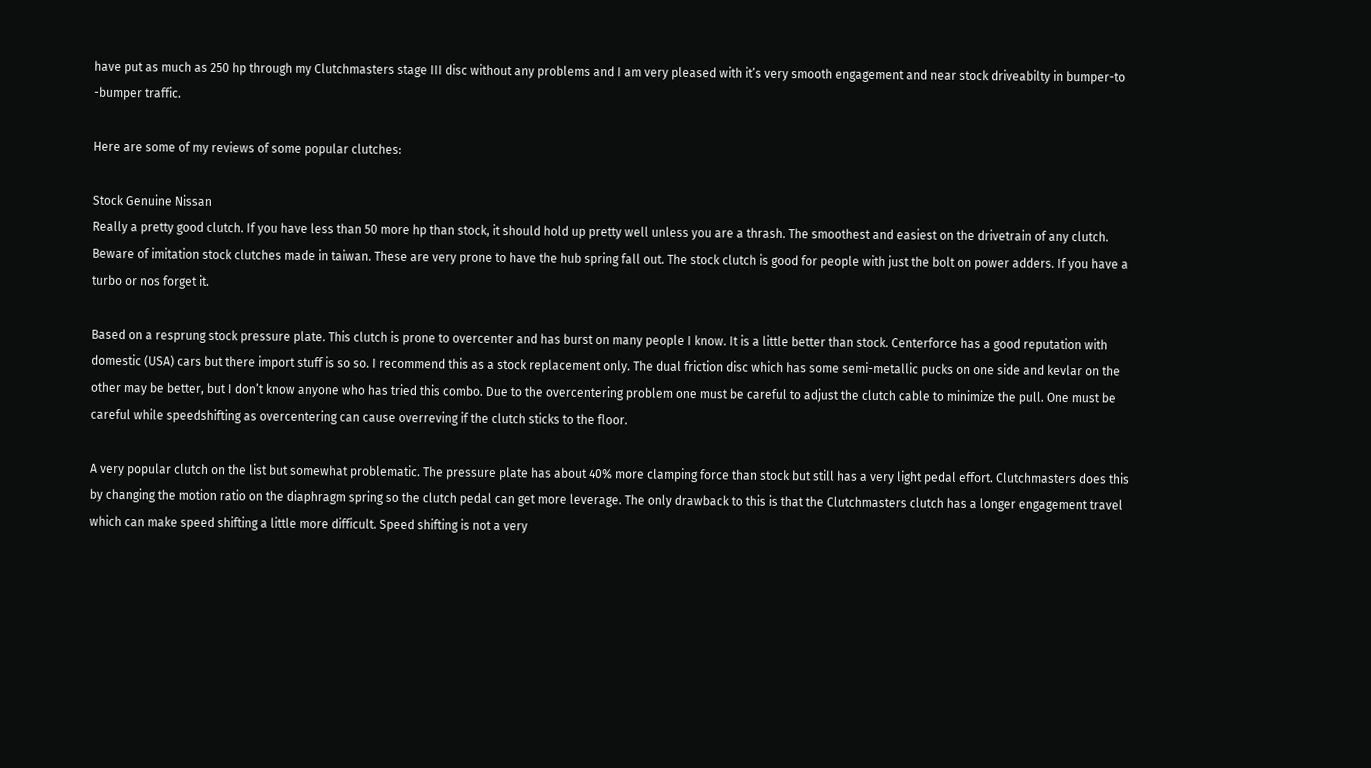have put as much as 250 hp through my Clutchmasters stage III disc without any problems and I am very pleased with it’s very smooth engagement and near stock driveabilty in bumper-to -bumper traffic.

Here are some of my reviews of some popular clutches:

Stock Genuine Nissan
Really a pretty good clutch. If you have less than 50 more hp than stock, it should hold up pretty well unless you are a thrash. The smoothest and easiest on the drivetrain of any clutch. Beware of imitation stock clutches made in taiwan. These are very prone to have the hub spring fall out. The stock clutch is good for people with just the bolt on power adders. If you have a turbo or nos forget it.

Based on a resprung stock pressure plate. This clutch is prone to overcenter and has burst on many people I know. It is a little better than stock. Centerforce has a good reputation with domestic (USA) cars but there import stuff is so so. I recommend this as a stock replacement only. The dual friction disc which has some semi-metallic pucks on one side and kevlar on the other may be better, but I don’t know anyone who has tried this combo. Due to the overcentering problem one must be careful to adjust the clutch cable to minimize the pull. One must be careful while speedshifting as overcentering can cause overreving if the clutch sticks to the floor.

A very popular clutch on the list but somewhat problematic. The pressure plate has about 40% more clamping force than stock but still has a very light pedal effort. Clutchmasters does this by changing the motion ratio on the diaphragm spring so the clutch pedal can get more leverage. The only drawback to this is that the Clutchmasters clutch has a longer engagement travel which can make speed shifting a little more difficult. Speed shifting is not a very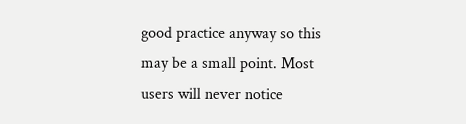good practice anyway so this may be a small point. Most users will never notice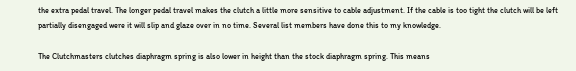the extra pedal travel. The longer pedal travel makes the clutch a little more sensitive to cable adjustment. If the cable is too tight the clutch will be left partially disengaged were it will slip and glaze over in no time. Several list members have done this to my knowledge.

The Clutchmasters clutches diaphragm spring is also lower in height than the stock diaphragm spring. This means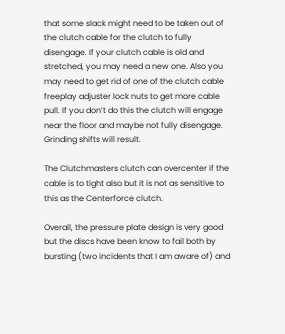that some slack might need to be taken out of the clutch cable for the clutch to fully disengage. If your clutch cable is old and stretched, you may need a new one. Also you may need to get rid of one of the clutch cable freeplay adjuster lock nuts to get more cable pull. If you don’t do this the clutch will engage near the floor and maybe not fully disengage. Grinding shifts will result.

The Clutchmasters clutch can overcenter if the cable is to tight also but it is not as sensitive to this as the Centerforce clutch.

Overall, the pressure plate design is very good but the discs have been know to fail both by bursting (two incidents that I am aware of) and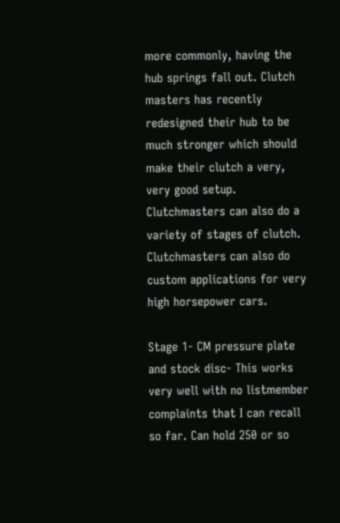more commonly, having the hub springs fall out. Clutch masters has recently redesigned their hub to be much stronger which should make their clutch a very, very good setup. Clutchmasters can also do a variety of stages of clutch. Clutchmasters can also do custom applications for very high horsepower cars.

Stage 1- CM pressure plate and stock disc- This works very well with no listmember complaints that I can recall so far. Can hold 250 or so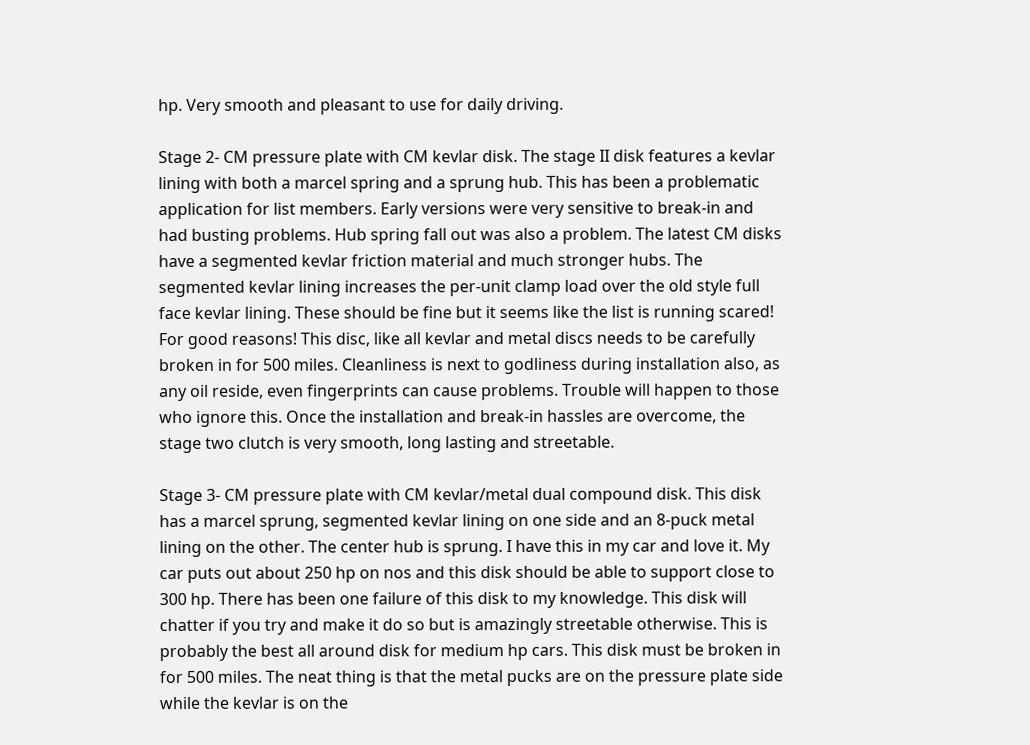hp. Very smooth and pleasant to use for daily driving.

Stage 2- CM pressure plate with CM kevlar disk. The stage II disk features a kevlar lining with both a marcel spring and a sprung hub. This has been a problematic application for list members. Early versions were very sensitive to break-in and had busting problems. Hub spring fall out was also a problem. The latest CM disks have a segmented kevlar friction material and much stronger hubs. The segmented kevlar lining increases the per-unit clamp load over the old style full face kevlar lining. These should be fine but it seems like the list is running scared! For good reasons! This disc, like all kevlar and metal discs needs to be carefully broken in for 500 miles. Cleanliness is next to godliness during installation also, as any oil reside, even fingerprints can cause problems. Trouble will happen to those who ignore this. Once the installation and break-in hassles are overcome, the stage two clutch is very smooth, long lasting and streetable.

Stage 3- CM pressure plate with CM kevlar/metal dual compound disk. This disk has a marcel sprung, segmented kevlar lining on one side and an 8-puck metal lining on the other. The center hub is sprung. I have this in my car and love it. My car puts out about 250 hp on nos and this disk should be able to support close to 300 hp. There has been one failure of this disk to my knowledge. This disk will chatter if you try and make it do so but is amazingly streetable otherwise. This is probably the best all around disk for medium hp cars. This disk must be broken in for 500 miles. The neat thing is that the metal pucks are on the pressure plate side while the kevlar is on the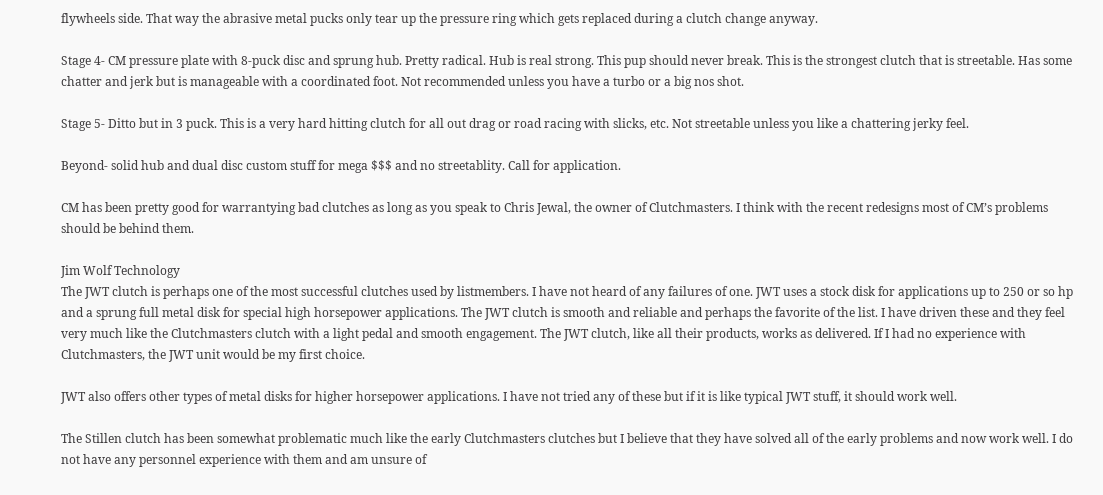flywheels side. That way the abrasive metal pucks only tear up the pressure ring which gets replaced during a clutch change anyway.

Stage 4- CM pressure plate with 8-puck disc and sprung hub. Pretty radical. Hub is real strong. This pup should never break. This is the strongest clutch that is streetable. Has some chatter and jerk but is manageable with a coordinated foot. Not recommended unless you have a turbo or a big nos shot.

Stage 5- Ditto but in 3 puck. This is a very hard hitting clutch for all out drag or road racing with slicks, etc. Not streetable unless you like a chattering jerky feel.

Beyond- solid hub and dual disc custom stuff for mega $$$ and no streetablity. Call for application.

CM has been pretty good for warrantying bad clutches as long as you speak to Chris Jewal, the owner of Clutchmasters. I think with the recent redesigns most of CM’s problems should be behind them.

Jim Wolf Technology
The JWT clutch is perhaps one of the most successful clutches used by listmembers. I have not heard of any failures of one. JWT uses a stock disk for applications up to 250 or so hp and a sprung full metal disk for special high horsepower applications. The JWT clutch is smooth and reliable and perhaps the favorite of the list. I have driven these and they feel very much like the Clutchmasters clutch with a light pedal and smooth engagement. The JWT clutch, like all their products, works as delivered. If I had no experience with Clutchmasters, the JWT unit would be my first choice.

JWT also offers other types of metal disks for higher horsepower applications. I have not tried any of these but if it is like typical JWT stuff, it should work well.

The Stillen clutch has been somewhat problematic much like the early Clutchmasters clutches but I believe that they have solved all of the early problems and now work well. I do not have any personnel experience with them and am unsure of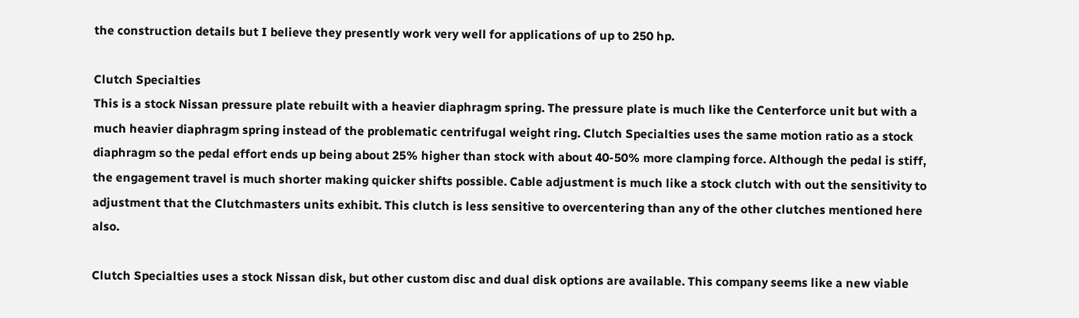the construction details but I believe they presently work very well for applications of up to 250 hp.

Clutch Specialties
This is a stock Nissan pressure plate rebuilt with a heavier diaphragm spring. The pressure plate is much like the Centerforce unit but with a much heavier diaphragm spring instead of the problematic centrifugal weight ring. Clutch Specialties uses the same motion ratio as a stock diaphragm so the pedal effort ends up being about 25% higher than stock with about 40-50% more clamping force. Although the pedal is stiff, the engagement travel is much shorter making quicker shifts possible. Cable adjustment is much like a stock clutch with out the sensitivity to adjustment that the Clutchmasters units exhibit. This clutch is less sensitive to overcentering than any of the other clutches mentioned here also.

Clutch Specialties uses a stock Nissan disk, but other custom disc and dual disk options are available. This company seems like a new viable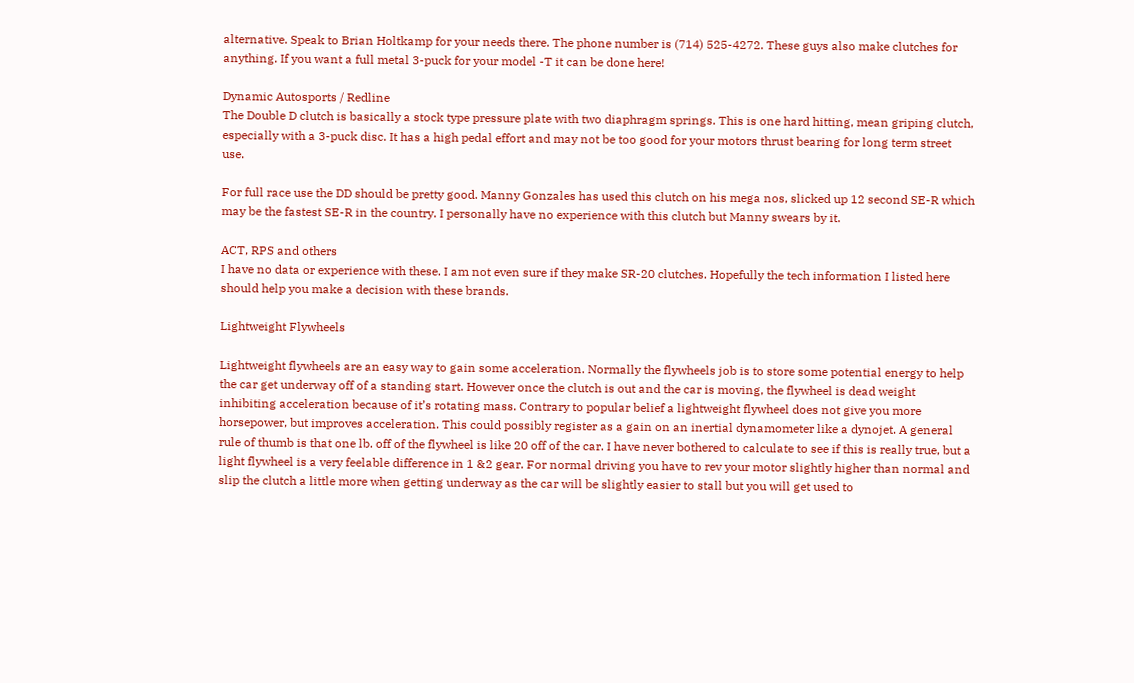alternative. Speak to Brian Holtkamp for your needs there. The phone number is (714) 525-4272. These guys also make clutches for anything. If you want a full metal 3-puck for your model -T it can be done here!

Dynamic Autosports / Redline
The Double D clutch is basically a stock type pressure plate with two diaphragm springs. This is one hard hitting, mean griping clutch, especially with a 3-puck disc. It has a high pedal effort and may not be too good for your motors thrust bearing for long term street use.

For full race use the DD should be pretty good. Manny Gonzales has used this clutch on his mega nos, slicked up 12 second SE-R which may be the fastest SE-R in the country. I personally have no experience with this clutch but Manny swears by it.

ACT, RPS and others
I have no data or experience with these. I am not even sure if they make SR-20 clutches. Hopefully the tech information I listed here should help you make a decision with these brands.

Lightweight Flywheels

Lightweight flywheels are an easy way to gain some acceleration. Normally the flywheels job is to store some potential energy to help the car get underway off of a standing start. However once the clutch is out and the car is moving, the flywheel is dead weight inhibiting acceleration because of it’s rotating mass. Contrary to popular belief a lightweight flywheel does not give you more horsepower, but improves acceleration. This could possibly register as a gain on an inertial dynamometer like a dynojet. A general rule of thumb is that one lb. off of the flywheel is like 20 off of the car. I have never bothered to calculate to see if this is really true, but a light flywheel is a very feelable difference in 1 &2 gear. For normal driving you have to rev your motor slightly higher than normal and slip the clutch a little more when getting underway as the car will be slightly easier to stall but you will get used to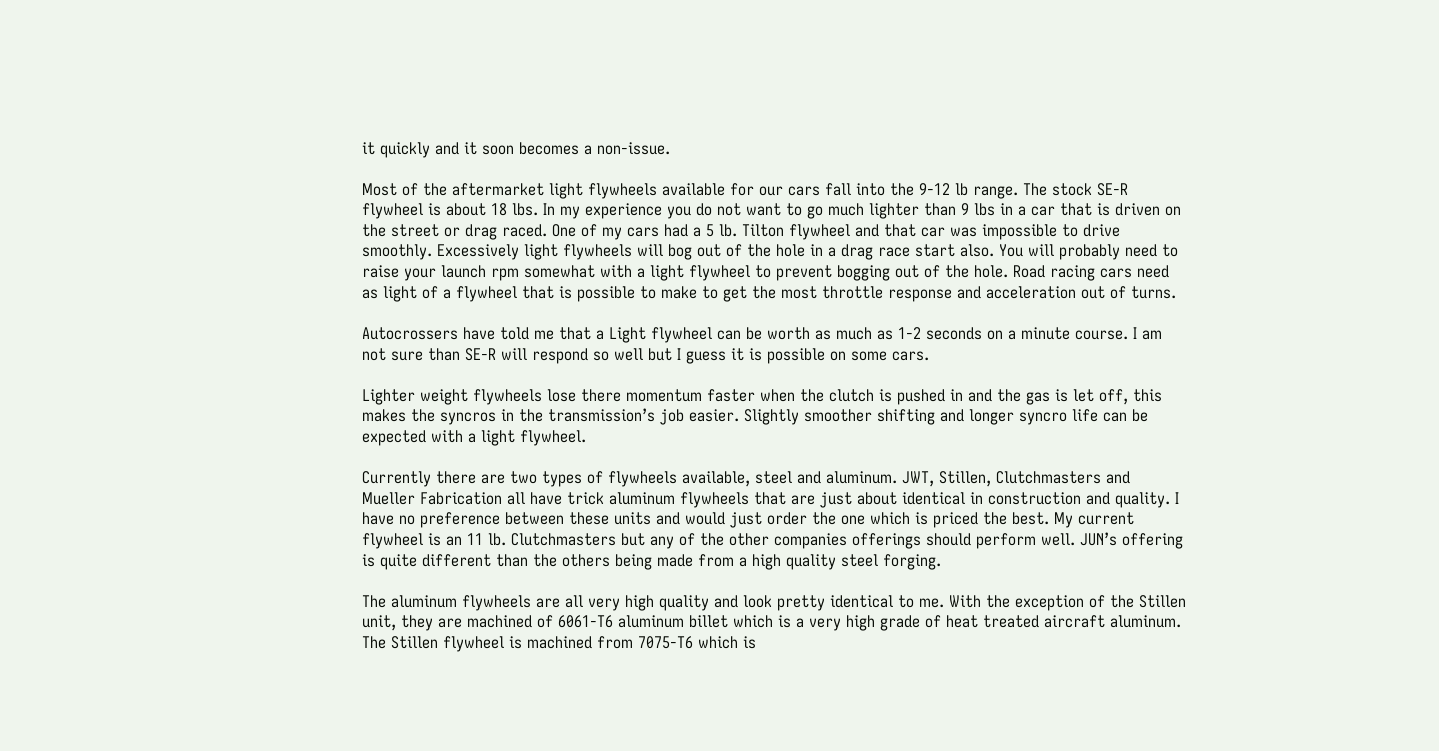it quickly and it soon becomes a non-issue.

Most of the aftermarket light flywheels available for our cars fall into the 9-12 lb range. The stock SE-R flywheel is about 18 lbs. In my experience you do not want to go much lighter than 9 lbs in a car that is driven on the street or drag raced. One of my cars had a 5 lb. Tilton flywheel and that car was impossible to drive smoothly. Excessively light flywheels will bog out of the hole in a drag race start also. You will probably need to raise your launch rpm somewhat with a light flywheel to prevent bogging out of the hole. Road racing cars need as light of a flywheel that is possible to make to get the most throttle response and acceleration out of turns.

Autocrossers have told me that a Light flywheel can be worth as much as 1-2 seconds on a minute course. I am not sure than SE-R will respond so well but I guess it is possible on some cars.

Lighter weight flywheels lose there momentum faster when the clutch is pushed in and the gas is let off, this makes the syncros in the transmission’s job easier. Slightly smoother shifting and longer syncro life can be expected with a light flywheel.

Currently there are two types of flywheels available, steel and aluminum. JWT, Stillen, Clutchmasters and Mueller Fabrication all have trick aluminum flywheels that are just about identical in construction and quality. I have no preference between these units and would just order the one which is priced the best. My current flywheel is an 11 lb. Clutchmasters but any of the other companies offerings should perform well. JUN’s offering is quite different than the others being made from a high quality steel forging.

The aluminum flywheels are all very high quality and look pretty identical to me. With the exception of the Stillen unit, they are machined of 6061-T6 aluminum billet which is a very high grade of heat treated aircraft aluminum. The Stillen flywheel is machined from 7075-T6 which is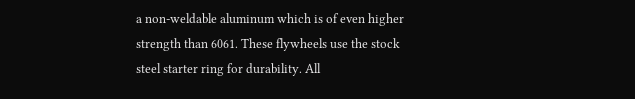a non-weldable aluminum which is of even higher strength than 6061. These flywheels use the stock steel starter ring for durability. All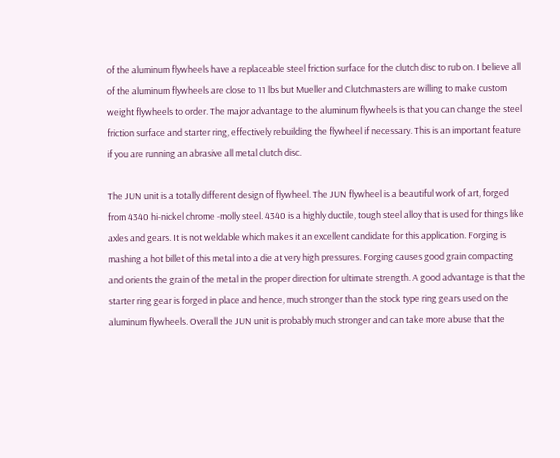of the aluminum flywheels have a replaceable steel friction surface for the clutch disc to rub on. I believe all of the aluminum flywheels are close to 11 lbs but Mueller and Clutchmasters are willing to make custom weight flywheels to order. The major advantage to the aluminum flywheels is that you can change the steel friction surface and starter ring, effectively rebuilding the flywheel if necessary. This is an important feature if you are running an abrasive all metal clutch disc.

The JUN unit is a totally different design of flywheel. The JUN flywheel is a beautiful work of art, forged from 4340 hi-nickel chrome -molly steel. 4340 is a highly ductile, tough steel alloy that is used for things like axles and gears. It is not weldable which makes it an excellent candidate for this application. Forging is mashing a hot billet of this metal into a die at very high pressures. Forging causes good grain compacting and orients the grain of the metal in the proper direction for ultimate strength. A good advantage is that the starter ring gear is forged in place and hence, much stronger than the stock type ring gears used on the aluminum flywheels. Overall the JUN unit is probably much stronger and can take more abuse that the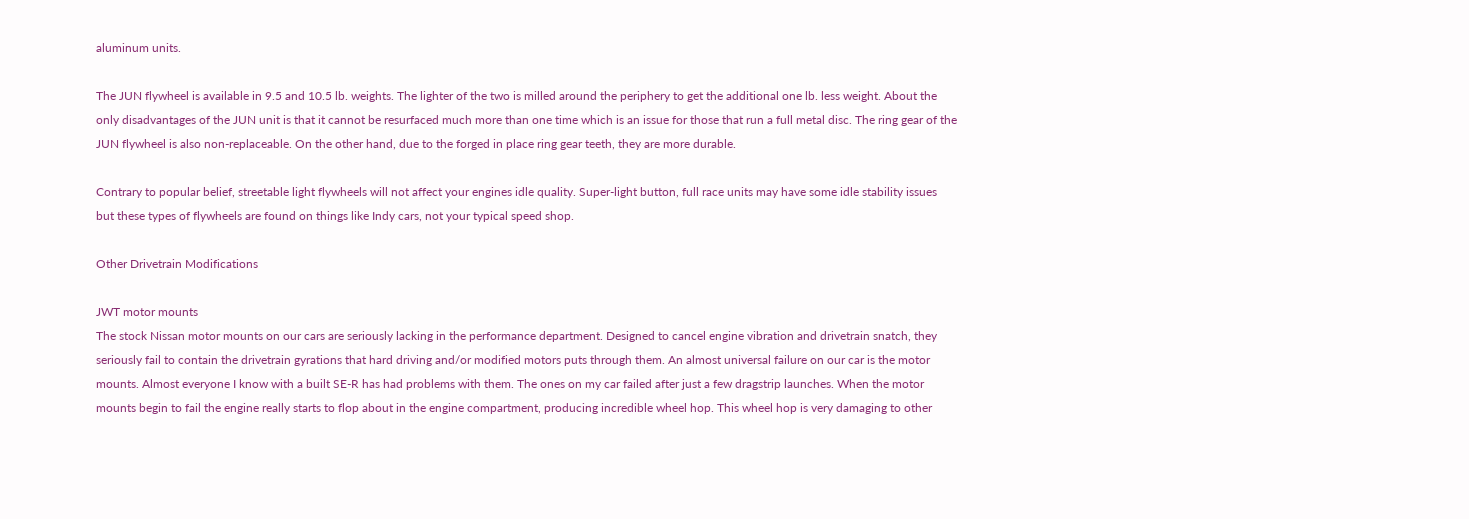aluminum units.

The JUN flywheel is available in 9.5 and 10.5 lb. weights. The lighter of the two is milled around the periphery to get the additional one lb. less weight. About the only disadvantages of the JUN unit is that it cannot be resurfaced much more than one time which is an issue for those that run a full metal disc. The ring gear of the JUN flywheel is also non-replaceable. On the other hand, due to the forged in place ring gear teeth, they are more durable.

Contrary to popular belief, streetable light flywheels will not affect your engines idle quality. Super-light button, full race units may have some idle stability issues but these types of flywheels are found on things like Indy cars, not your typical speed shop.

Other Drivetrain Modifications

JWT motor mounts
The stock Nissan motor mounts on our cars are seriously lacking in the performance department. Designed to cancel engine vibration and drivetrain snatch, they seriously fail to contain the drivetrain gyrations that hard driving and/or modified motors puts through them. An almost universal failure on our car is the motor mounts. Almost everyone I know with a built SE-R has had problems with them. The ones on my car failed after just a few dragstrip launches. When the motor mounts begin to fail the engine really starts to flop about in the engine compartment, producing incredible wheel hop. This wheel hop is very damaging to other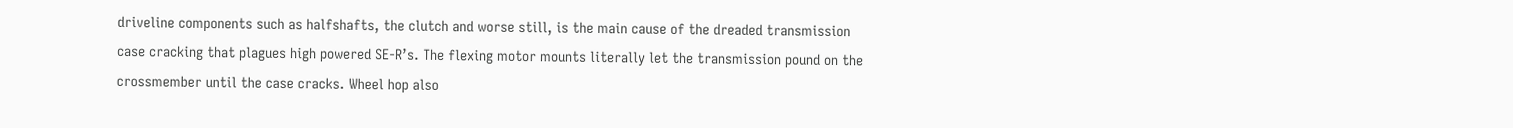driveline components such as halfshafts, the clutch and worse still, is the main cause of the dreaded transmission case cracking that plagues high powered SE-R’s. The flexing motor mounts literally let the transmission pound on the crossmember until the case cracks. Wheel hop also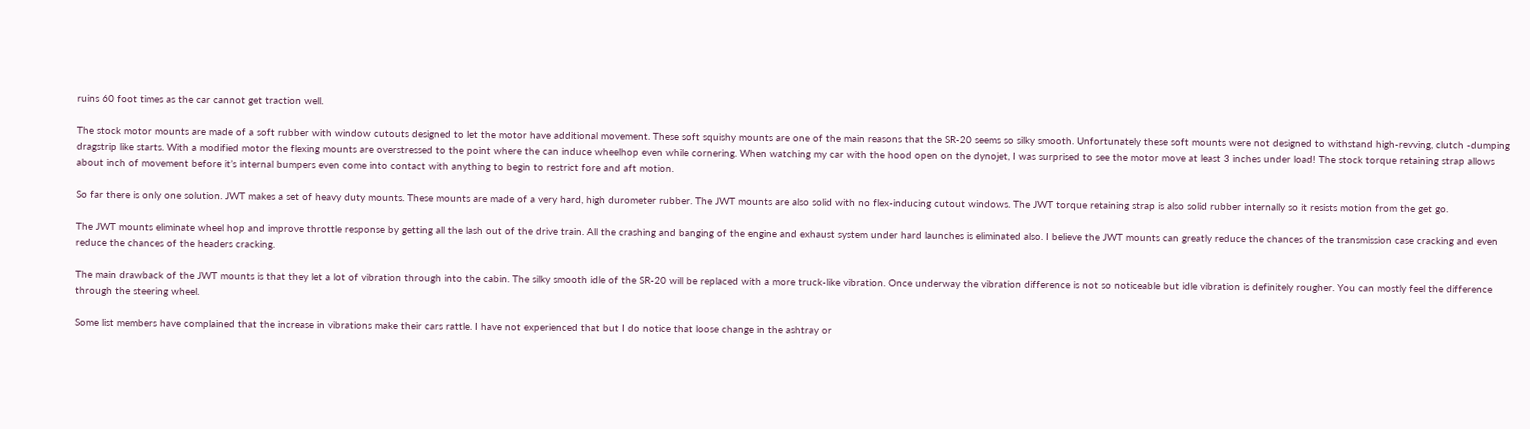ruins 60 foot times as the car cannot get traction well.

The stock motor mounts are made of a soft rubber with window cutouts designed to let the motor have additional movement. These soft squishy mounts are one of the main reasons that the SR-20 seems so silky smooth. Unfortunately these soft mounts were not designed to withstand high-revving, clutch -dumping dragstrip like starts. With a modified motor the flexing mounts are overstressed to the point where the can induce wheelhop even while cornering. When watching my car with the hood open on the dynojet, I was surprised to see the motor move at least 3 inches under load! The stock torque retaining strap allows about inch of movement before it’s internal bumpers even come into contact with anything to begin to restrict fore and aft motion.

So far there is only one solution. JWT makes a set of heavy duty mounts. These mounts are made of a very hard, high durometer rubber. The JWT mounts are also solid with no flex-inducing cutout windows. The JWT torque retaining strap is also solid rubber internally so it resists motion from the get go.

The JWT mounts eliminate wheel hop and improve throttle response by getting all the lash out of the drive train. All the crashing and banging of the engine and exhaust system under hard launches is eliminated also. I believe the JWT mounts can greatly reduce the chances of the transmission case cracking and even reduce the chances of the headers cracking.

The main drawback of the JWT mounts is that they let a lot of vibration through into the cabin. The silky smooth idle of the SR-20 will be replaced with a more truck-like vibration. Once underway the vibration difference is not so noticeable but idle vibration is definitely rougher. You can mostly feel the difference through the steering wheel.

Some list members have complained that the increase in vibrations make their cars rattle. I have not experienced that but I do notice that loose change in the ashtray or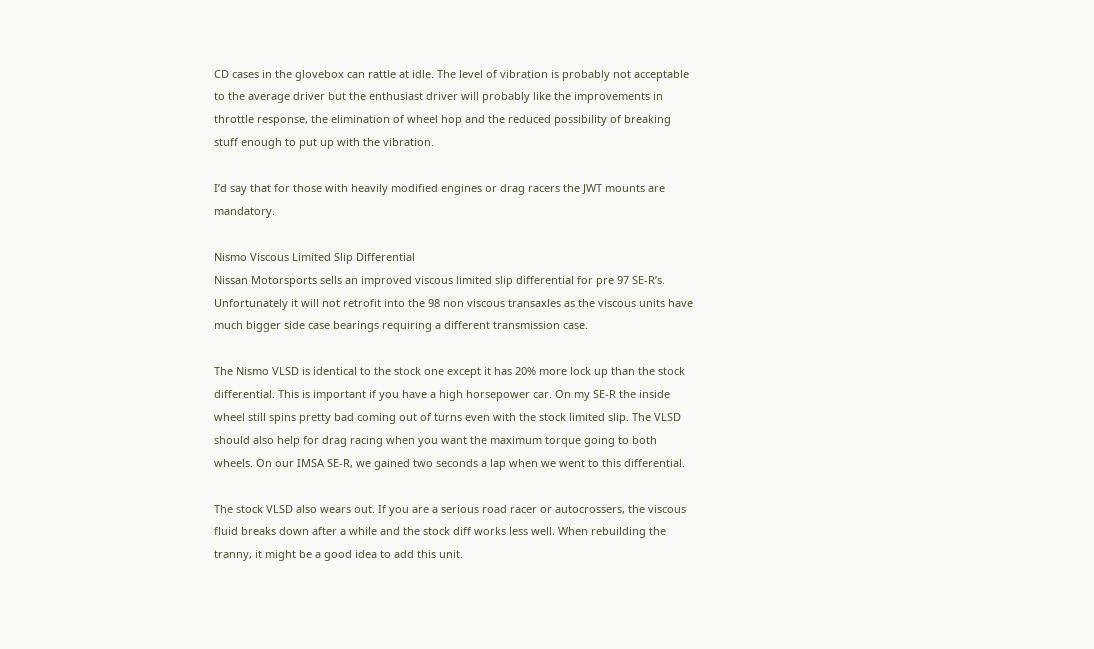CD cases in the glovebox can rattle at idle. The level of vibration is probably not acceptable to the average driver but the enthusiast driver will probably like the improvements in throttle response, the elimination of wheel hop and the reduced possibility of breaking stuff enough to put up with the vibration.

I’d say that for those with heavily modified engines or drag racers the JWT mounts are mandatory.

Nismo Viscous Limited Slip Differential
Nissan Motorsports sells an improved viscous limited slip differential for pre 97 SE-R’s. Unfortunately it will not retrofit into the 98 non viscous transaxles as the viscous units have much bigger side case bearings requiring a different transmission case.

The Nismo VLSD is identical to the stock one except it has 20% more lock up than the stock differential. This is important if you have a high horsepower car. On my SE-R the inside wheel still spins pretty bad coming out of turns even with the stock limited slip. The VLSD should also help for drag racing when you want the maximum torque going to both wheels. On our IMSA SE-R, we gained two seconds a lap when we went to this differential.

The stock VLSD also wears out. If you are a serious road racer or autocrossers, the viscous fluid breaks down after a while and the stock diff works less well. When rebuilding the tranny, it might be a good idea to add this unit.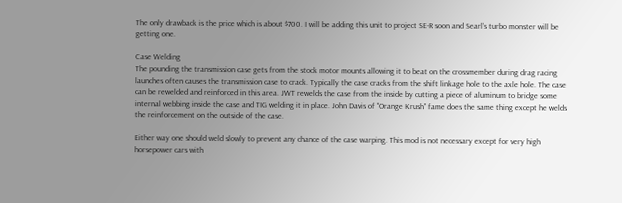The only drawback is the price which is about $700. I will be adding this unit to project SE-R soon and Searl’s turbo monster will be getting one.

Case Welding
The pounding the transmission case gets from the stock motor mounts allowing it to beat on the crossmember during drag racing launches often causes the transmission case to crack. Typically the case cracks from the shift linkage hole to the axle hole. The case can be rewelded and reinforced in this area. JWT rewelds the case from the inside by cutting a piece of aluminum to bridge some internal webbing inside the case and TIG welding it in place. John Davis of "Orange Krush" fame does the same thing except he welds the reinforcement on the outside of the case.

Either way one should weld slowly to prevent any chance of the case warping. This mod is not necessary except for very high horsepower cars with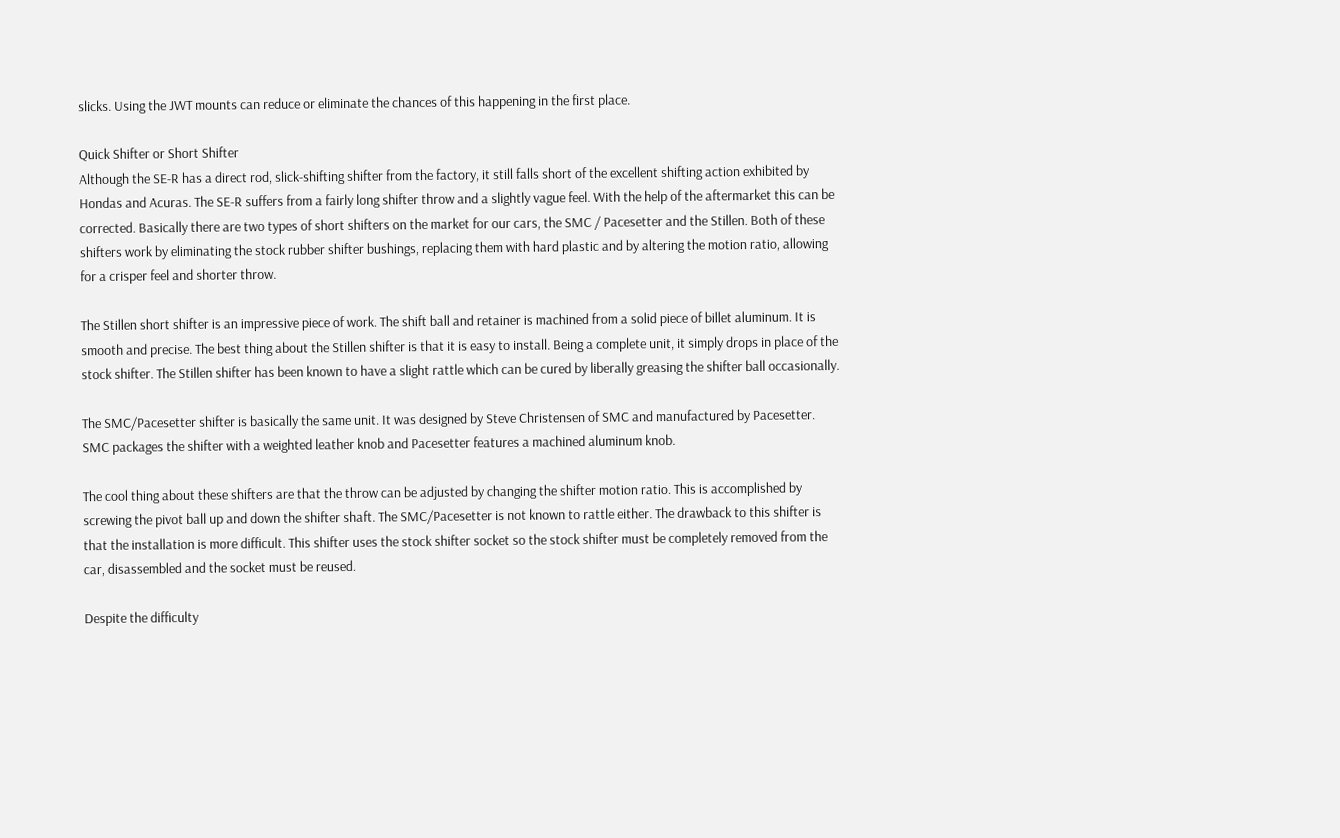slicks. Using the JWT mounts can reduce or eliminate the chances of this happening in the first place.

Quick Shifter or Short Shifter
Although the SE-R has a direct rod, slick-shifting shifter from the factory, it still falls short of the excellent shifting action exhibited by Hondas and Acuras. The SE-R suffers from a fairly long shifter throw and a slightly vague feel. With the help of the aftermarket this can be corrected. Basically there are two types of short shifters on the market for our cars, the SMC / Pacesetter and the Stillen. Both of these shifters work by eliminating the stock rubber shifter bushings, replacing them with hard plastic and by altering the motion ratio, allowing for a crisper feel and shorter throw.

The Stillen short shifter is an impressive piece of work. The shift ball and retainer is machined from a solid piece of billet aluminum. It is smooth and precise. The best thing about the Stillen shifter is that it is easy to install. Being a complete unit, it simply drops in place of the stock shifter. The Stillen shifter has been known to have a slight rattle which can be cured by liberally greasing the shifter ball occasionally.

The SMC/Pacesetter shifter is basically the same unit. It was designed by Steve Christensen of SMC and manufactured by Pacesetter. SMC packages the shifter with a weighted leather knob and Pacesetter features a machined aluminum knob.

The cool thing about these shifters are that the throw can be adjusted by changing the shifter motion ratio. This is accomplished by screwing the pivot ball up and down the shifter shaft. The SMC/Pacesetter is not known to rattle either. The drawback to this shifter is that the installation is more difficult. This shifter uses the stock shifter socket so the stock shifter must be completely removed from the car, disassembled and the socket must be reused.

Despite the difficulty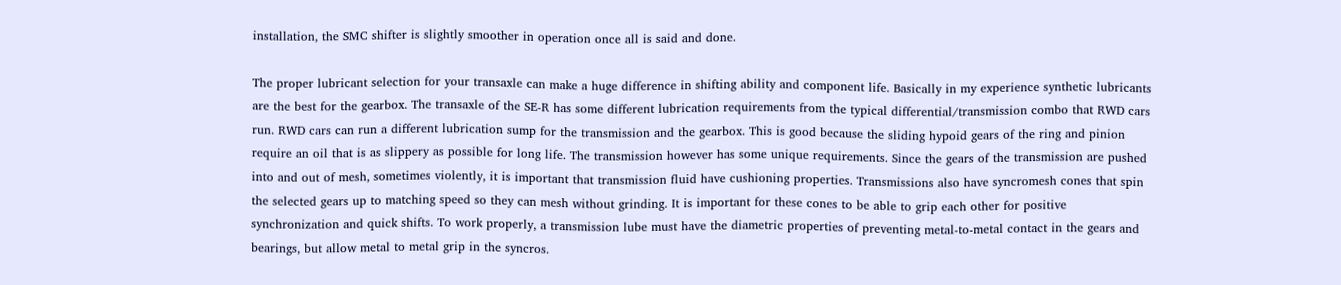installation, the SMC shifter is slightly smoother in operation once all is said and done.

The proper lubricant selection for your transaxle can make a huge difference in shifting ability and component life. Basically in my experience synthetic lubricants are the best for the gearbox. The transaxle of the SE-R has some different lubrication requirements from the typical differential/transmission combo that RWD cars run. RWD cars can run a different lubrication sump for the transmission and the gearbox. This is good because the sliding hypoid gears of the ring and pinion require an oil that is as slippery as possible for long life. The transmission however has some unique requirements. Since the gears of the transmission are pushed into and out of mesh, sometimes violently, it is important that transmission fluid have cushioning properties. Transmissions also have syncromesh cones that spin the selected gears up to matching speed so they can mesh without grinding. It is important for these cones to be able to grip each other for positive synchronization and quick shifts. To work properly, a transmission lube must have the diametric properties of preventing metal-to-metal contact in the gears and bearings, but allow metal to metal grip in the syncros.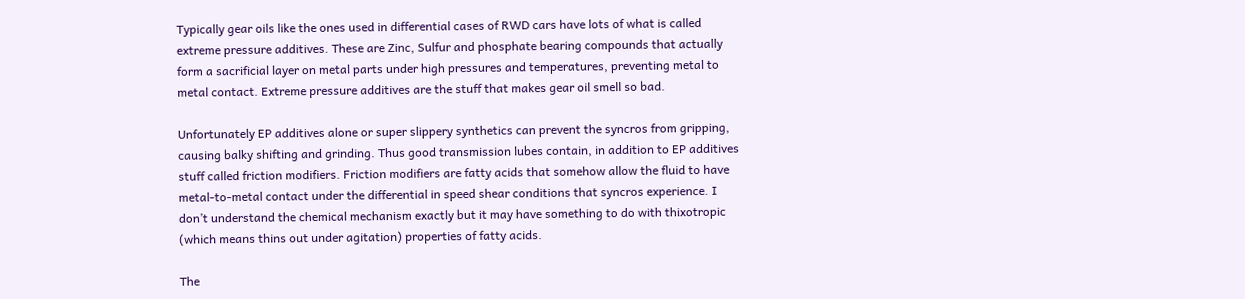Typically gear oils like the ones used in differential cases of RWD cars have lots of what is called extreme pressure additives. These are Zinc, Sulfur and phosphate bearing compounds that actually form a sacrificial layer on metal parts under high pressures and temperatures, preventing metal to metal contact. Extreme pressure additives are the stuff that makes gear oil smell so bad.

Unfortunately EP additives alone or super slippery synthetics can prevent the syncros from gripping, causing balky shifting and grinding. Thus good transmission lubes contain, in addition to EP additives stuff called friction modifiers. Friction modifiers are fatty acids that somehow allow the fluid to have metal-to-metal contact under the differential in speed shear conditions that syncros experience. I don’t understand the chemical mechanism exactly but it may have something to do with thixotropic (which means thins out under agitation) properties of fatty acids.

The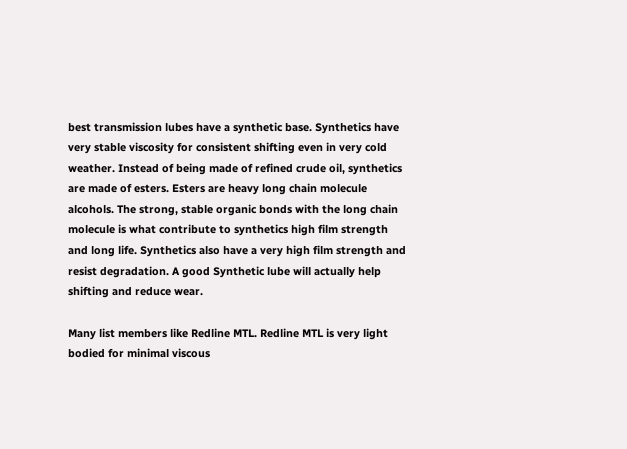best transmission lubes have a synthetic base. Synthetics have very stable viscosity for consistent shifting even in very cold weather. Instead of being made of refined crude oil, synthetics are made of esters. Esters are heavy long chain molecule alcohols. The strong, stable organic bonds with the long chain molecule is what contribute to synthetics high film strength and long life. Synthetics also have a very high film strength and resist degradation. A good Synthetic lube will actually help shifting and reduce wear.

Many list members like Redline MTL. Redline MTL is very light bodied for minimal viscous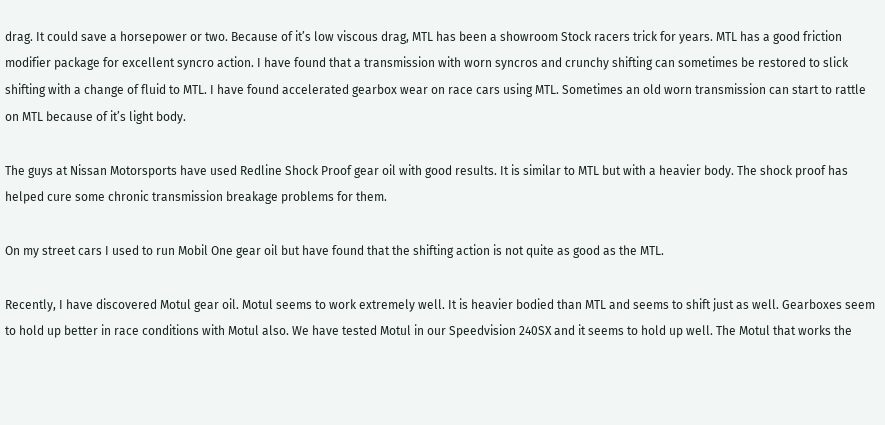drag. It could save a horsepower or two. Because of it’s low viscous drag, MTL has been a showroom Stock racers trick for years. MTL has a good friction modifier package for excellent syncro action. I have found that a transmission with worn syncros and crunchy shifting can sometimes be restored to slick shifting with a change of fluid to MTL. I have found accelerated gearbox wear on race cars using MTL. Sometimes an old worn transmission can start to rattle on MTL because of it’s light body.

The guys at Nissan Motorsports have used Redline Shock Proof gear oil with good results. It is similar to MTL but with a heavier body. The shock proof has helped cure some chronic transmission breakage problems for them.

On my street cars I used to run Mobil One gear oil but have found that the shifting action is not quite as good as the MTL.

Recently, I have discovered Motul gear oil. Motul seems to work extremely well. It is heavier bodied than MTL and seems to shift just as well. Gearboxes seem to hold up better in race conditions with Motul also. We have tested Motul in our Speedvision 240SX and it seems to hold up well. The Motul that works the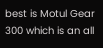best is Motul Gear 300 which is an all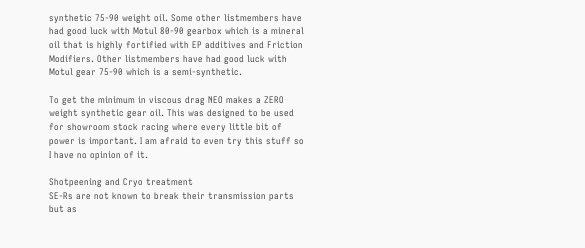synthetic 75-90 weight oil. Some other listmembers have had good luck with Motul 80-90 gearbox which is a mineral oil that is highly fortified with EP additives and Friction Modifiers. Other listmembers have had good luck with Motul gear 75-90 which is a semi-synthetic.

To get the minimum in viscous drag NEO makes a ZERO weight synthetic gear oil. This was designed to be used for showroom stock racing where every little bit of power is important. I am afraid to even try this stuff so I have no opinion of it.

Shotpeening and Cryo treatment
SE-Rs are not known to break their transmission parts but as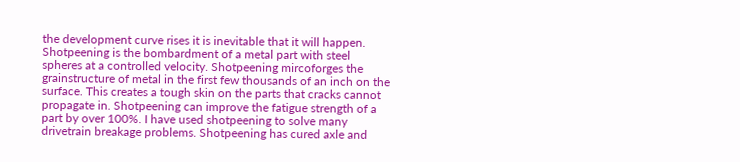the development curve rises it is inevitable that it will happen. Shotpeening is the bombardment of a metal part with steel spheres at a controlled velocity. Shotpeening mircoforges the grainstructure of metal in the first few thousands of an inch on the surface. This creates a tough skin on the parts that cracks cannot propagate in. Shotpeening can improve the fatigue strength of a part by over 100%. I have used shotpeening to solve many drivetrain breakage problems. Shotpeening has cured axle and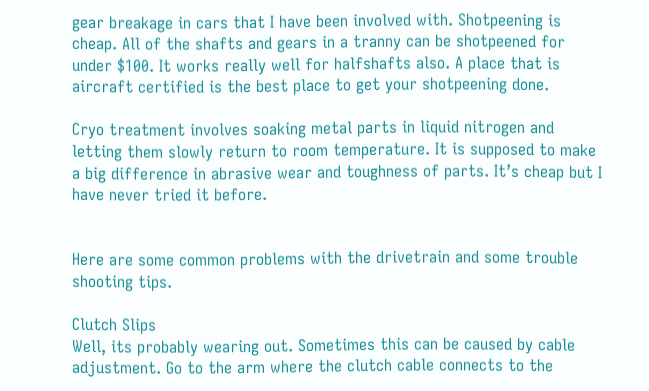gear breakage in cars that I have been involved with. Shotpeening is cheap. All of the shafts and gears in a tranny can be shotpeened for under $100. It works really well for halfshafts also. A place that is aircraft certified is the best place to get your shotpeening done.

Cryo treatment involves soaking metal parts in liquid nitrogen and letting them slowly return to room temperature. It is supposed to make a big difference in abrasive wear and toughness of parts. It’s cheap but I have never tried it before.


Here are some common problems with the drivetrain and some trouble shooting tips.

Clutch Slips
Well, its probably wearing out. Sometimes this can be caused by cable adjustment. Go to the arm where the clutch cable connects to the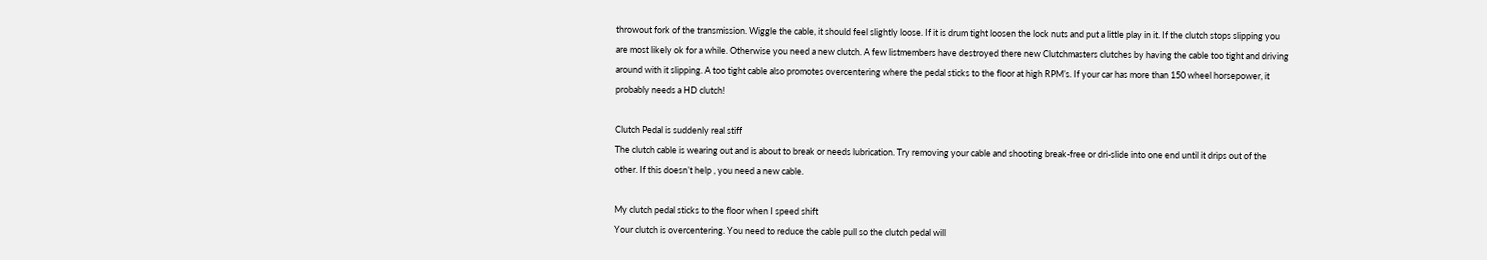throwout fork of the transmission. Wiggle the cable, it should feel slightly loose. If it is drum tight loosen the lock nuts and put a little play in it. If the clutch stops slipping you are most likely ok for a while. Otherwise you need a new clutch. A few listmembers have destroyed there new Clutchmasters clutches by having the cable too tight and driving around with it slipping. A too tight cable also promotes overcentering where the pedal sticks to the floor at high RPM’s. If your car has more than 150 wheel horsepower, it probably needs a HD clutch!

Clutch Pedal is suddenly real stiff
The clutch cable is wearing out and is about to break or needs lubrication. Try removing your cable and shooting break-free or dri-slide into one end until it drips out of the other. If this doesn’t help , you need a new cable.

My clutch pedal sticks to the floor when I speed shift
Your clutch is overcentering. You need to reduce the cable pull so the clutch pedal will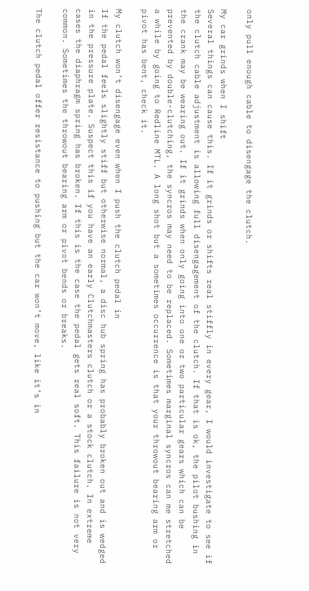only pull enough cable to disengage the clutch.

My car grinds when I shift
Several things can cause this. If it grinds or shifts real stiffly in every gear, I would investigate to see if the clutch cable adjustment is allowing full disengagement of the clutch. If that is ok, the pilot bushing in the crank may be wearing out. If it grinds when only going into one or two particular gears which can be prevented by double-clutching, the syncros may need to be replaced. Sometimes marginal syncros can me stretched a while by going to Redline MTL. A long shot but a sometimes occurrence is that your throwout bearing arm or pivot has bent, check it.

My clutch won’t disengage even when I push the clutch pedal in
If the pedal feels slightly stiff but otherwise normal, a disc hub spring has probably broken out and is wedged in the pressure plate. Suspect this if you have an early Clutchmasters clutch or a stock clutch. In extreme cases the diaphragm spring has broken. If this is the case the pedal gets real soft. This failure is not very common. Sometimes the throwout bearing arm or pivot bends or breaks.

The clutch pedal offer resistance to pushing but the car won’t move, like it’s in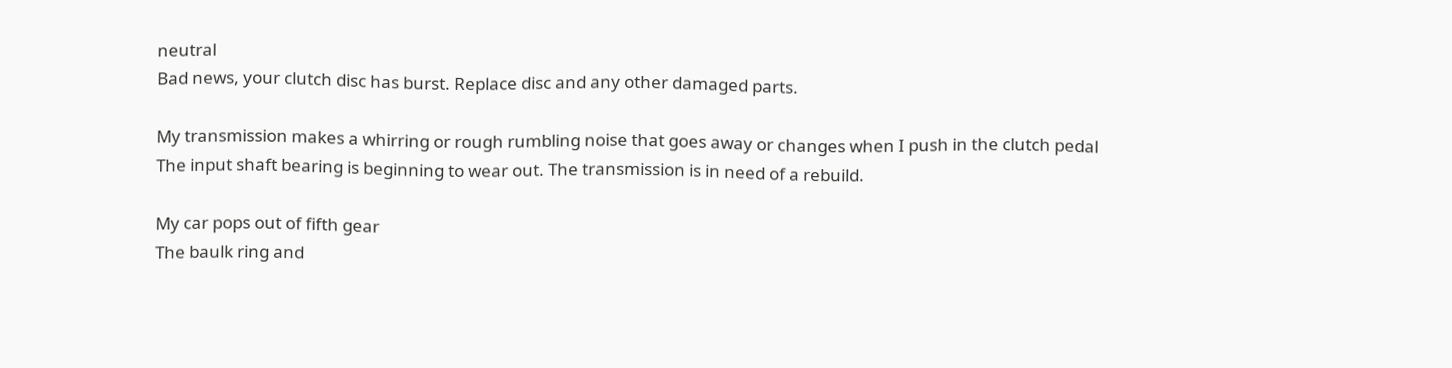neutral
Bad news, your clutch disc has burst. Replace disc and any other damaged parts.

My transmission makes a whirring or rough rumbling noise that goes away or changes when I push in the clutch pedal
The input shaft bearing is beginning to wear out. The transmission is in need of a rebuild.

My car pops out of fifth gear
The baulk ring and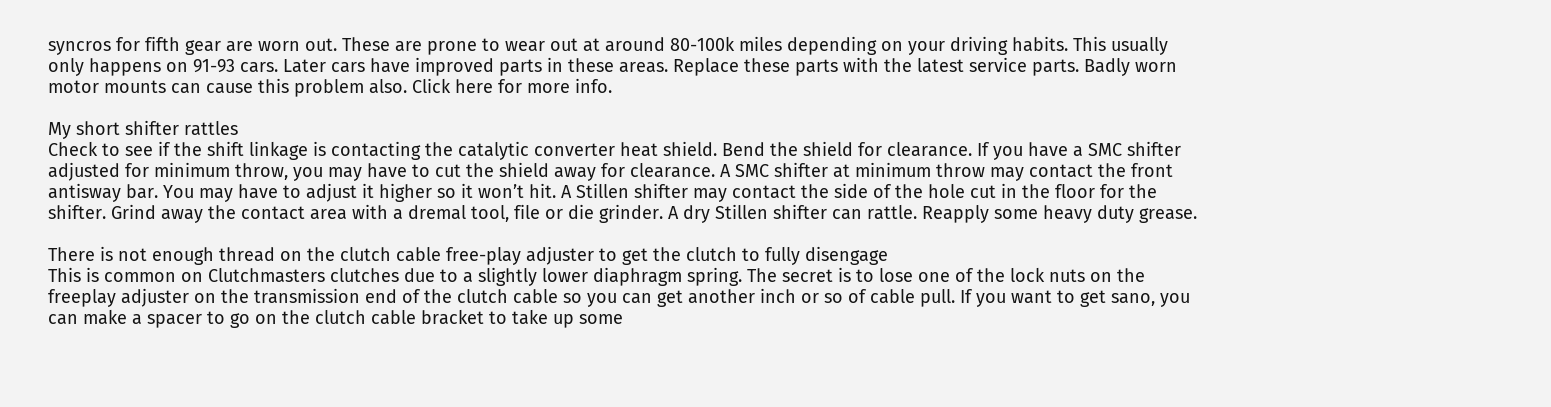syncros for fifth gear are worn out. These are prone to wear out at around 80-100k miles depending on your driving habits. This usually only happens on 91-93 cars. Later cars have improved parts in these areas. Replace these parts with the latest service parts. Badly worn motor mounts can cause this problem also. Click here for more info.

My short shifter rattles
Check to see if the shift linkage is contacting the catalytic converter heat shield. Bend the shield for clearance. If you have a SMC shifter adjusted for minimum throw, you may have to cut the shield away for clearance. A SMC shifter at minimum throw may contact the front antisway bar. You may have to adjust it higher so it won’t hit. A Stillen shifter may contact the side of the hole cut in the floor for the shifter. Grind away the contact area with a dremal tool, file or die grinder. A dry Stillen shifter can rattle. Reapply some heavy duty grease.

There is not enough thread on the clutch cable free-play adjuster to get the clutch to fully disengage
This is common on Clutchmasters clutches due to a slightly lower diaphragm spring. The secret is to lose one of the lock nuts on the freeplay adjuster on the transmission end of the clutch cable so you can get another inch or so of cable pull. If you want to get sano, you can make a spacer to go on the clutch cable bracket to take up some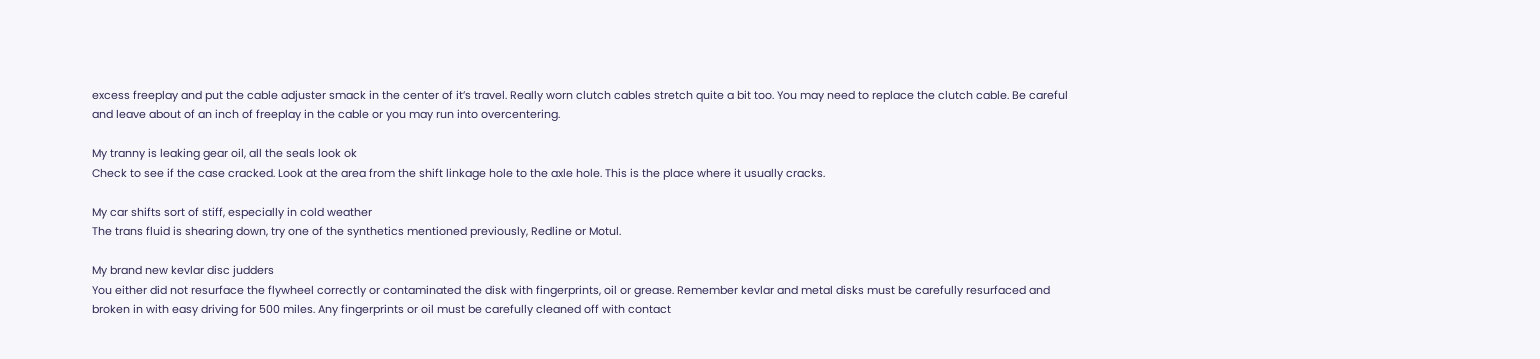excess freeplay and put the cable adjuster smack in the center of it’s travel. Really worn clutch cables stretch quite a bit too. You may need to replace the clutch cable. Be careful and leave about of an inch of freeplay in the cable or you may run into overcentering.

My tranny is leaking gear oil, all the seals look ok
Check to see if the case cracked. Look at the area from the shift linkage hole to the axle hole. This is the place where it usually cracks.

My car shifts sort of stiff, especially in cold weather
The trans fluid is shearing down, try one of the synthetics mentioned previously, Redline or Motul.

My brand new kevlar disc judders
You either did not resurface the flywheel correctly or contaminated the disk with fingerprints, oil or grease. Remember kevlar and metal disks must be carefully resurfaced and broken in with easy driving for 500 miles. Any fingerprints or oil must be carefully cleaned off with contact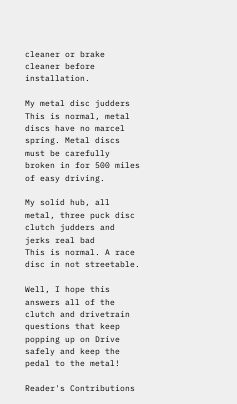cleaner or brake cleaner before installation.

My metal disc judders
This is normal, metal discs have no marcel spring. Metal discs must be carefully broken in for 500 miles of easy driving.

My solid hub, all metal, three puck disc clutch judders and jerks real bad
This is normal. A race disc in not streetable.

Well, I hope this answers all of the clutch and drivetrain questions that keep popping up on Drive safely and keep the pedal to the metal!

Reader's Contributions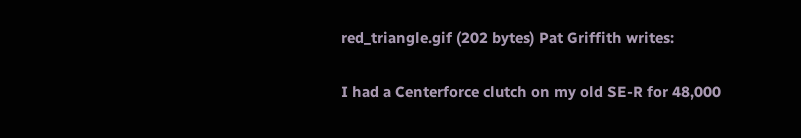red_triangle.gif (202 bytes) Pat Griffith writes:

I had a Centerforce clutch on my old SE-R for 48,000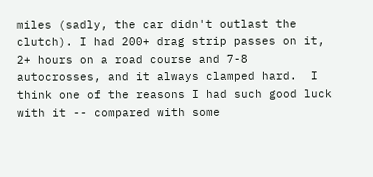miles (sadly, the car didn't outlast the clutch). I had 200+ drag strip passes on it, 2+ hours on a road course and 7-8 autocrosses, and it always clamped hard.  I think one of the reasons I had such good luck with it -- compared with some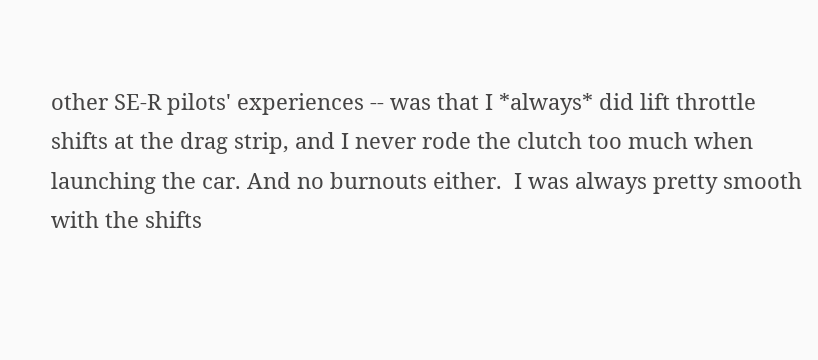other SE-R pilots' experiences -- was that I *always* did lift throttle shifts at the drag strip, and I never rode the clutch too much when launching the car. And no burnouts either.  I was always pretty smooth with the shifts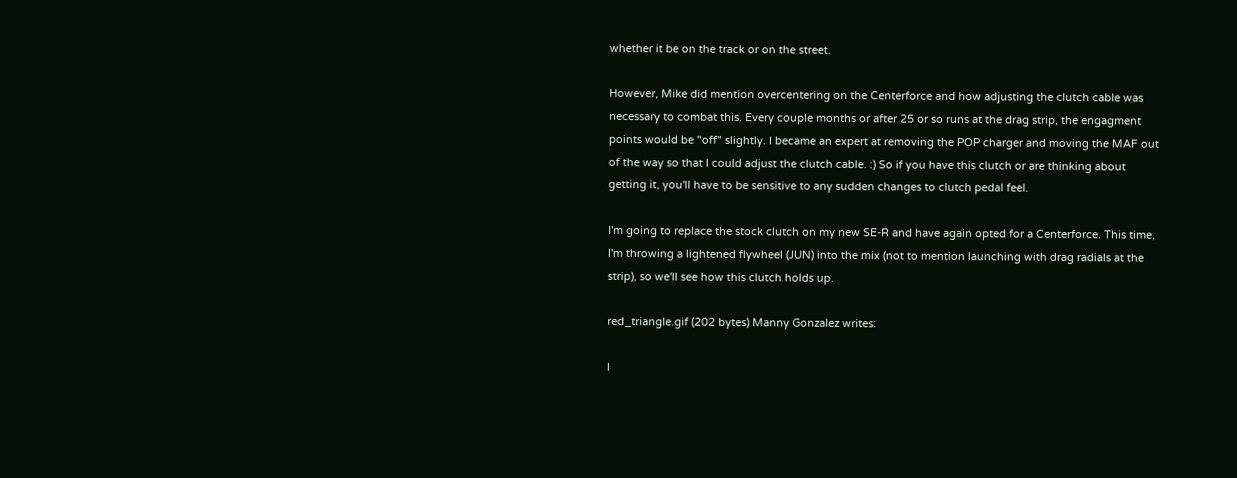whether it be on the track or on the street.

However, Mike did mention overcentering on the Centerforce and how adjusting the clutch cable was necessary to combat this. Every couple months or after 25 or so runs at the drag strip, the engagment points would be "off" slightly. I became an expert at removing the POP charger and moving the MAF out of the way so that I could adjust the clutch cable. :) So if you have this clutch or are thinking about getting it, you'll have to be sensitive to any sudden changes to clutch pedal feel.

I'm going to replace the stock clutch on my new SE-R and have again opted for a Centerforce. This time, I'm throwing a lightened flywheel (JUN) into the mix (not to mention launching with drag radials at the strip), so we'll see how this clutch holds up.

red_triangle.gif (202 bytes) Manny Gonzalez writes:

I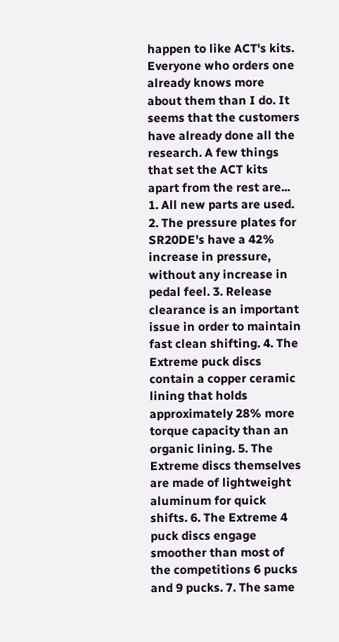happen to like ACT's kits. Everyone who orders one already knows more about them than I do. It seems that the customers have already done all the research. A few things that set the ACT kits apart from the rest are... 1. All new parts are used. 2. The pressure plates for SR20DE's have a 42% increase in pressure, without any increase in pedal feel. 3. Release clearance is an important issue in order to maintain fast clean shifting. 4. The Extreme puck discs contain a copper ceramic lining that holds approximately 28% more torque capacity than an organic lining. 5. The Extreme discs themselves are made of lightweight aluminum for quick shifts. 6. The Extreme 4 puck discs engage smoother than most of the competitions 6 pucks and 9 pucks. 7. The same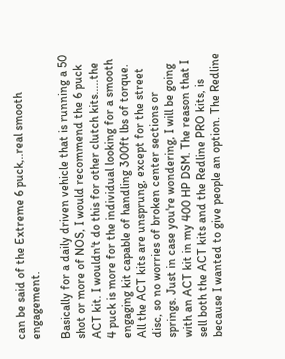can be said of the Extreme 6 puck,..real smooth engagement.

Basically for a daily driven vehicle that is running a 50 shot or more of NOS, I would recommend the 6 puck ACT kit. I wouldn't do this for other clutch kits.....the 4 puck is more for the individual looking for a smooth engaging kit capable of handling 300ft lbs of torque. All the ACT kits are unsprung, except for the street disc, so no worries of broken center sections or springs. Just in case you're wondering, I will be going with an ACT kit in my 400 HP DSM. The reason that I sell both the ACT kits and the Redline PRO kits, is because I wanted to give people an option. The Redline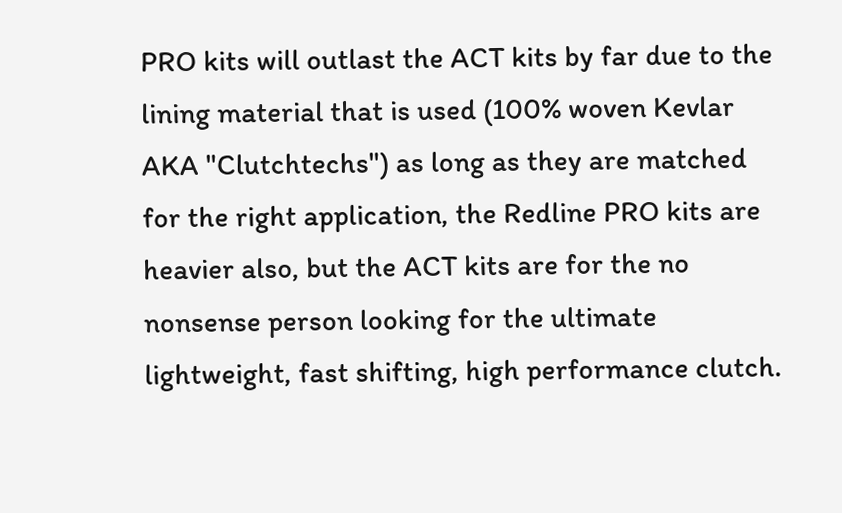PRO kits will outlast the ACT kits by far due to the lining material that is used (100% woven Kevlar AKA "Clutchtechs") as long as they are matched for the right application, the Redline PRO kits are heavier also, but the ACT kits are for the no nonsense person looking for the ultimate lightweight, fast shifting, high performance clutch.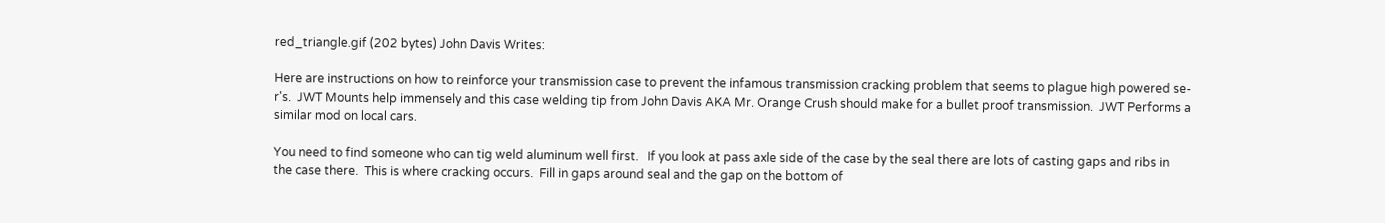red_triangle.gif (202 bytes) John Davis Writes:

Here are instructions on how to reinforce your transmission case to prevent the infamous transmission cracking problem that seems to plague high powered se-r's.  JWT Mounts help immensely and this case welding tip from John Davis AKA Mr. Orange Crush should make for a bullet proof transmission.  JWT Performs a similar mod on local cars.

You need to find someone who can tig weld aluminum well first.   If you look at pass axle side of the case by the seal there are lots of casting gaps and ribs in the case there.  This is where cracking occurs.  Fill in gaps around seal and the gap on the bottom of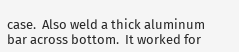case.  Also weld a thick aluminum bar across bottom.  It worked for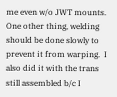me even w/o JWT mounts.  One other thing, welding should be done slowly to prevent it from warping.  I also did it with the trans still assembled b/c I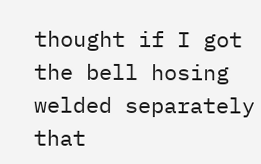thought if I got the bell hosing welded separately that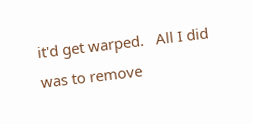it'd get warped.   All I did was to remove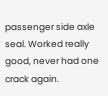passenger side axle seal. Worked really good, never had one crack again.